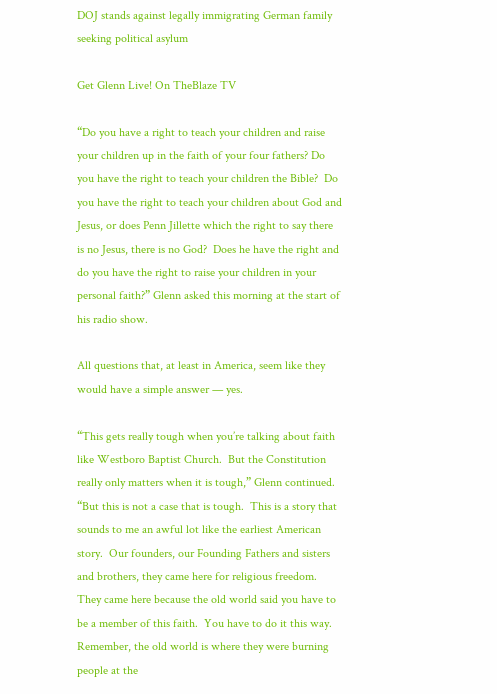DOJ stands against legally immigrating German family seeking political asylum

Get Glenn Live! On TheBlaze TV

“Do you have a right to teach your children and raise your children up in the faith of your four fathers? Do you have the right to teach your children the Bible?  Do you have the right to teach your children about God and Jesus, or does Penn Jillette which the right to say there is no Jesus, there is no God?  Does he have the right and do you have the right to raise your children in your personal faith?” Glenn asked this morning at the start of his radio show.

All questions that, at least in America, seem like they would have a simple answer — yes.

“This gets really tough when you’re talking about faith like Westboro Baptist Church.  But the Constitution really only matters when it is tough,” Glenn continued.  “But this is not a case that is tough.  This is a story that sounds to me an awful lot like the earliest American story.  Our founders, our Founding Fathers and sisters and brothers, they came here for religious freedom.  They came here because the old world said you have to be a member of this faith.  You have to do it this way.  Remember, the old world is where they were burning people at the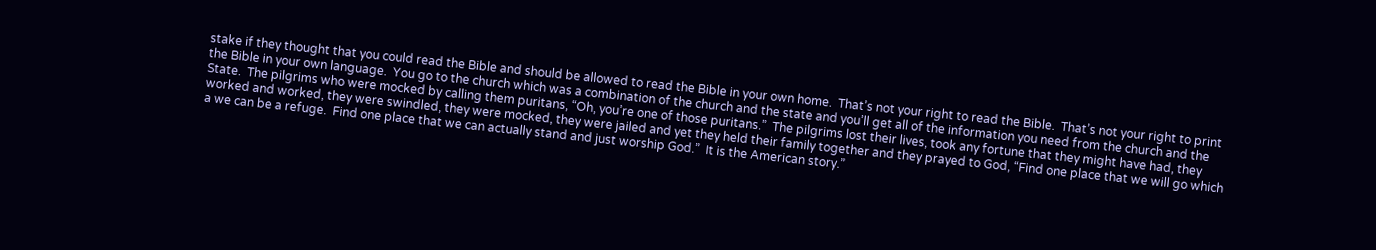stake if they thought that you could read the Bible and should be allowed to read the Bible in your own home.  That’s not your right to read the Bible.  That’s not your right to print the Bible in your own language.  You go to the church which was a combination of the church and the state and you’ll get all of the information you need from the church and the State.  The pilgrims who were mocked by calling them puritans, “Oh, you’re one of those puritans.”  The pilgrims lost their lives, took any fortune that they might have had, they worked and worked, they were swindled, they were mocked, they were jailed and yet they held their family together and they prayed to God, “Find one place that we will go which a we can be a refuge.  Find one place that we can actually stand and just worship God.”  It is the American story.”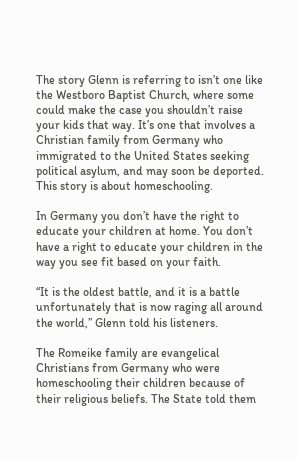The story Glenn is referring to isn’t one like the Westboro Baptist Church, where some could make the case you shouldn’t raise your kids that way. It’s one that involves a Christian family from Germany who immigrated to the United States seeking political asylum, and may soon be deported. This story is about homeschooling.

In Germany you don’t have the right to educate your children at home. You don’t have a right to educate your children in the way you see fit based on your faith.

“It is the oldest battle, and it is a battle unfortunately that is now raging all around the world,” Glenn told his listeners.

The Romeike family are evangelical Christians from Germany who were homeschooling their children because of their religious beliefs. The State told them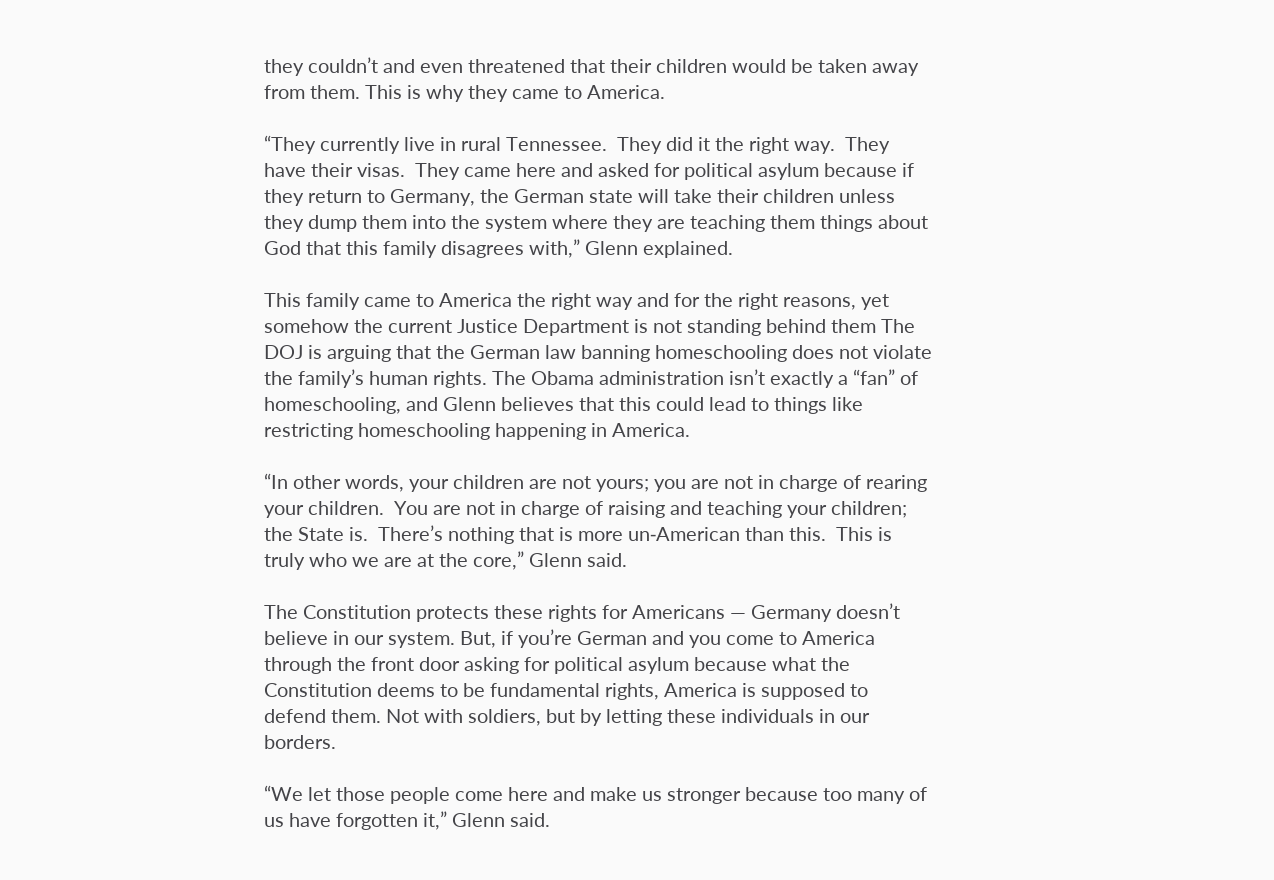they couldn’t and even threatened that their children would be taken away from them. This is why they came to America.

“They currently live in rural Tennessee.  They did it the right way.  They have their visas.  They came here and asked for political asylum because if they return to Germany, the German state will take their children unless they dump them into the system where they are teaching them things about God that this family disagrees with,” Glenn explained.

This family came to America the right way and for the right reasons, yet somehow the current Justice Department is not standing behind them The DOJ is arguing that the German law banning homeschooling does not violate the family’s human rights. The Obama administration isn’t exactly a “fan” of homeschooling, and Glenn believes that this could lead to things like restricting homeschooling happening in America.

“In other words, your children are not yours; you are not in charge of rearing your children.  You are not in charge of raising and teaching your children; the State is.  There’s nothing that is more un‑American than this.  This is truly who we are at the core,” Glenn said.

The Constitution protects these rights for Americans — Germany doesn’t believe in our system. But, if you’re German and you come to America through the front door asking for political asylum because what the Constitution deems to be fundamental rights, America is supposed to defend them. Not with soldiers, but by letting these individuals in our borders.

“We let those people come here and make us stronger because too many of us have forgotten it,” Glenn said.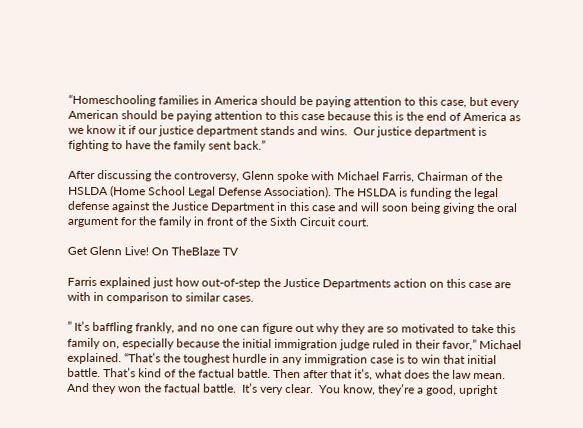“Homeschooling families in America should be paying attention to this case, but every American should be paying attention to this case because this is the end of America as we know it if our justice department stands and wins.  Our justice department is fighting to have the family sent back.”

After discussing the controversy, Glenn spoke with Michael Farris, Chairman of the HSLDA (Home School Legal Defense Association). The HSLDA is funding the legal defense against the Justice Department in this case and will soon being giving the oral argument for the family in front of the Sixth Circuit court.

Get Glenn Live! On TheBlaze TV

Farris explained just how out-of-step the Justice Departments action on this case are with in comparison to similar cases.

” It’s baffling frankly, and no one can figure out why they are so motivated to take this family on, especially because the initial immigration judge ruled in their favor,” Michael explained. “That’s the toughest hurdle in any immigration case is to win that initial battle. That’s kind of the factual battle. Then after that it’s, what does the law mean.  And they won the factual battle.  It’s very clear.  You know, they’re a good, upright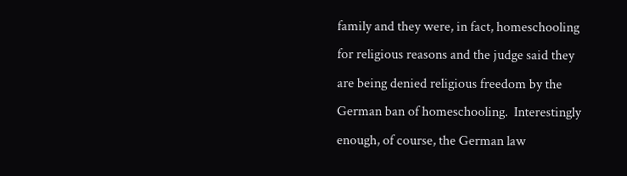family and they were, in fact, homeschooling for religious reasons and the judge said they are being denied religious freedom by the German ban of homeschooling.  Interestingly enough, of course, the German law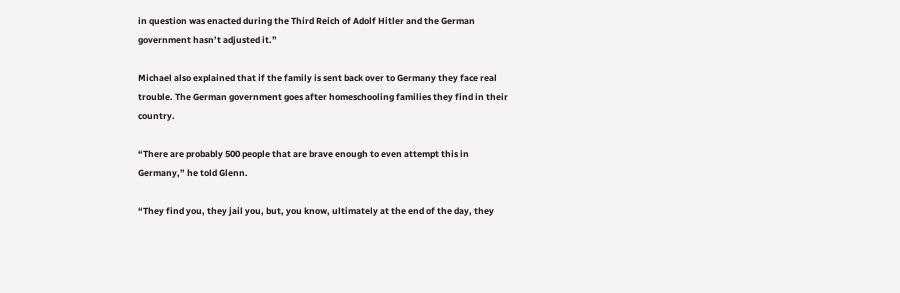in question was enacted during the Third Reich of Adolf Hitler and the German government hasn’t adjusted it.”

Michael also explained that if the family is sent back over to Germany they face real trouble. The German government goes after homeschooling families they find in their country.

“There are probably 500 people that are brave enough to even attempt this in Germany,” he told Glenn.

“They find you, they jail you, but, you know, ultimately at the end of the day, they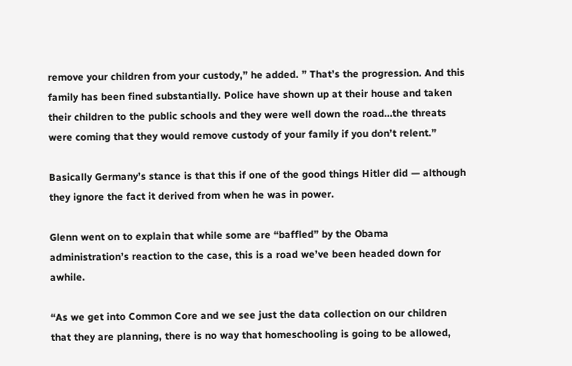remove your children from your custody,” he added. ” That’s the progression. And this family has been fined substantially. Police have shown up at their house and taken their children to the public schools and they were well down the road…the threats were coming that they would remove custody of your family if you don’t relent.”

Basically Germany’s stance is that this if one of the good things Hitler did — although they ignore the fact it derived from when he was in power.

Glenn went on to explain that while some are “baffled” by the Obama administration’s reaction to the case, this is a road we’ve been headed down for awhile.

“As we get into Common Core and we see just the data collection on our children that they are planning, there is no way that homeschooling is going to be allowed,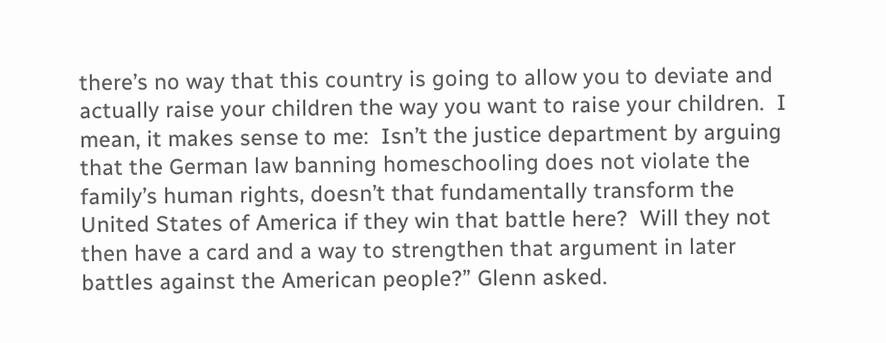there’s no way that this country is going to allow you to deviate and actually raise your children the way you want to raise your children.  I mean, it makes sense to me:  Isn’t the justice department by arguing that the German law banning homeschooling does not violate the family’s human rights, doesn’t that fundamentally transform the United States of America if they win that battle here?  Will they not then have a card and a way to strengthen that argument in later battles against the American people?” Glenn asked.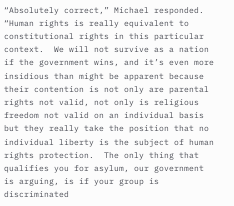“Absolutely correct,” Michael responded. “Human rights is really equivalent to constitutional rights in this particular context.  We will not survive as a nation if the government wins, and it’s even more insidious than might be apparent because their contention is not only are parental rights not valid, not only is religious freedom not valid on an individual basis but they really take the position that no individual liberty is the subject of human rights protection.  The only thing that qualifies you for asylum, our government is arguing, is if your group is discriminated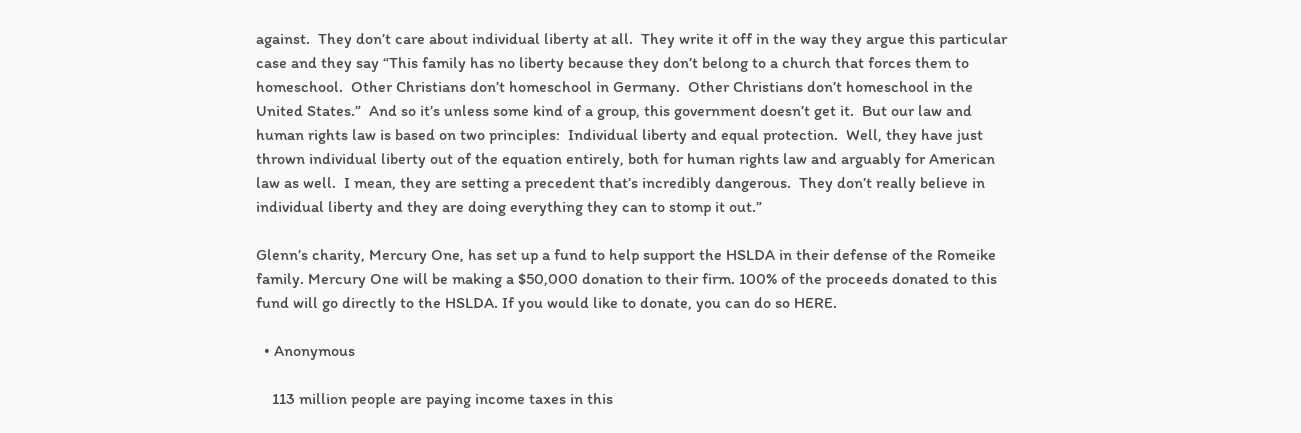against.  They don’t care about individual liberty at all.  They write it off in the way they argue this particular case and they say “This family has no liberty because they don’t belong to a church that forces them to homeschool.  Other Christians don’t homeschool in Germany.  Other Christians don’t homeschool in the United States.”  And so it’s unless some kind of a group, this government doesn’t get it.  But our law and human rights law is based on two principles:  Individual liberty and equal protection.  Well, they have just thrown individual liberty out of the equation entirely, both for human rights law and arguably for American law as well.  I mean, they are setting a precedent that’s incredibly dangerous.  They don’t really believe in individual liberty and they are doing everything they can to stomp it out.”

Glenn’s charity, Mercury One, has set up a fund to help support the HSLDA in their defense of the Romeike family. Mercury One will be making a $50,000 donation to their firm. 100% of the proceeds donated to this fund will go directly to the HSLDA. If you would like to donate, you can do so HERE.

  • Anonymous

    113 million people are paying income taxes in this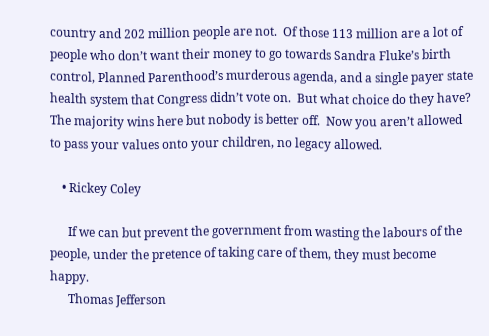country and 202 million people are not.  Of those 113 million are a lot of people who don’t want their money to go towards Sandra Fluke’s birth control, Planned Parenthood’s murderous agenda, and a single payer state health system that Congress didn’t vote on.  But what choice do they have?  The majority wins here but nobody is better off.  Now you aren’t allowed to pass your values onto your children, no legacy allowed.

    • Rickey Coley

      If we can but prevent the government from wasting the labours of the people, under the pretence of taking care of them, they must become happy.
      Thomas Jefferson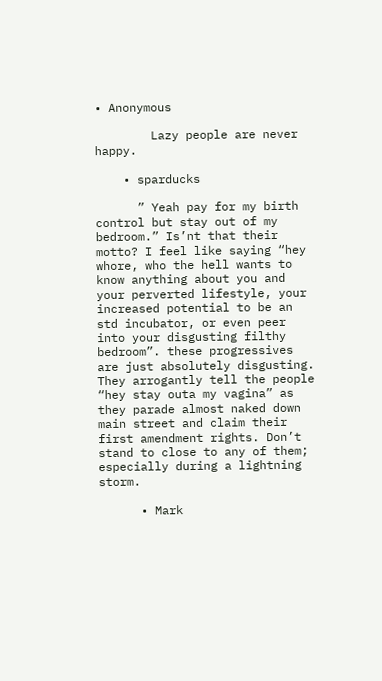• Anonymous

        Lazy people are never happy.

    • sparducks

      ” Yeah pay for my birth control but stay out of my bedroom.” Is’nt that their motto? I feel like saying “hey whore, who the hell wants to know anything about you and your perverted lifestyle, your increased potential to be an std incubator, or even peer into your disgusting filthy bedroom”. these progressives are just absolutely disgusting. They arrogantly tell the people “hey stay outa my vagina” as they parade almost naked down main street and claim their first amendment rights. Don’t stand to close to any of them; especially during a lightning storm.

      • Mark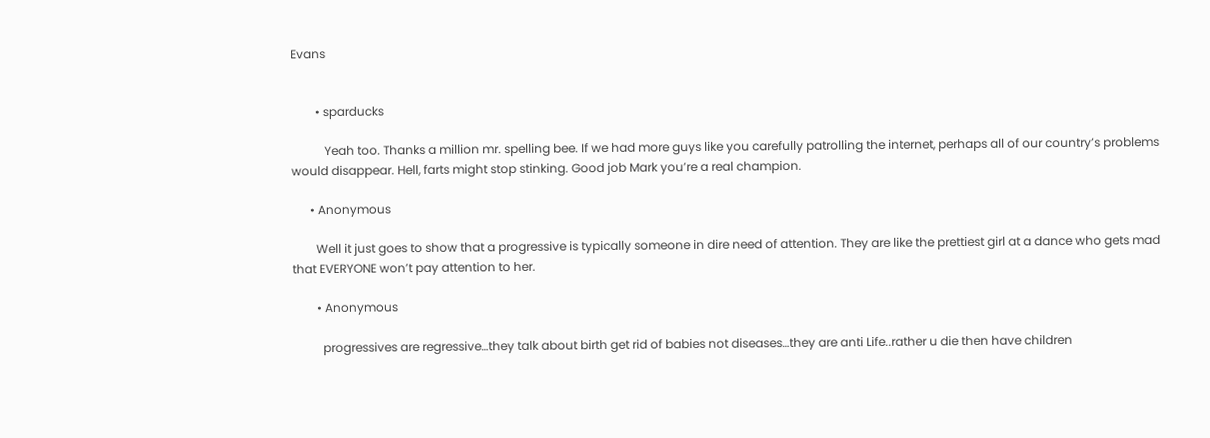Evans


        • sparducks

           Yeah too. Thanks a million mr. spelling bee. If we had more guys like you carefully patrolling the internet, perhaps all of our country’s problems would disappear. Hell, farts might stop stinking. Good job Mark you’re a real champion.

      • Anonymous

        Well it just goes to show that a progressive is typically someone in dire need of attention. They are like the prettiest girl at a dance who gets mad that EVERYONE won’t pay attention to her.

        • Anonymous

          progressives are regressive…they talk about birth get rid of babies not diseases…they are anti Life..rather u die then have children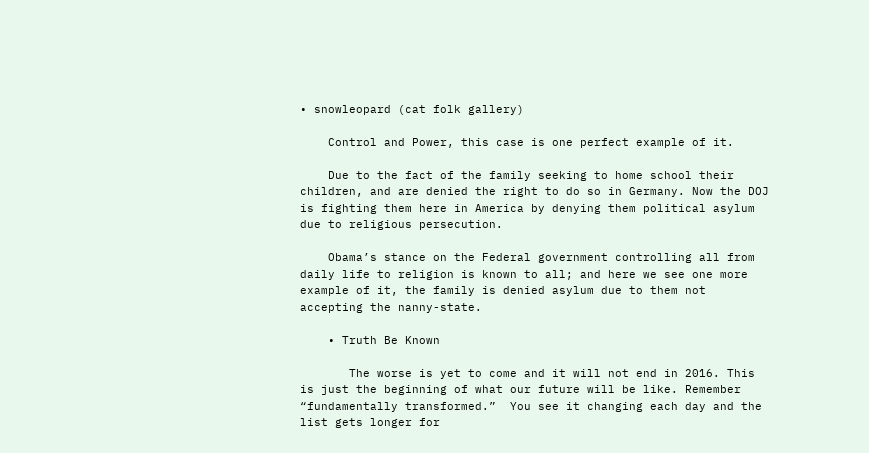• snowleopard (cat folk gallery)

    Control and Power, this case is one perfect example of it.

    Due to the fact of the family seeking to home school their children, and are denied the right to do so in Germany. Now the DOJ is fighting them here in America by denying them political asylum due to religious persecution.

    Obama’s stance on the Federal government controlling all from daily life to religion is known to all; and here we see one more example of it, the family is denied asylum due to them not accepting the nanny-state.

    • Truth Be Known

       The worse is yet to come and it will not end in 2016. This is just the beginning of what our future will be like. Remember “fundamentally transformed.”  You see it changing each day and the list gets longer for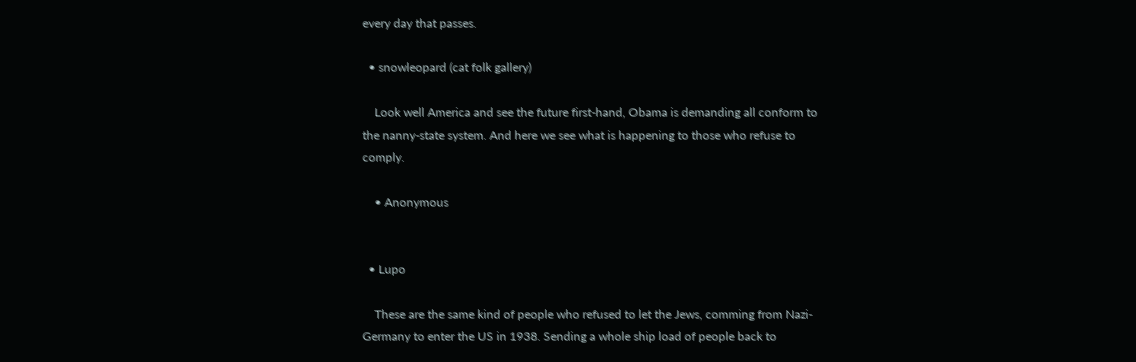every day that passes.

  • snowleopard (cat folk gallery)

    Look well America and see the future first-hand, Obama is demanding all conform to the nanny-state system. And here we see what is happening to those who refuse to comply.

    • Anonymous


  • Lupo

    These are the same kind of people who refused to let the Jews, comming from Nazi-Germany to enter the US in 1938. Sending a whole ship load of people back to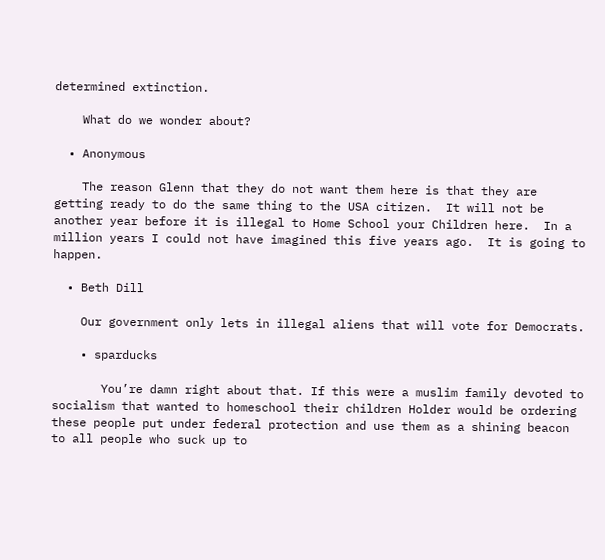determined extinction.

    What do we wonder about?

  • Anonymous

    The reason Glenn that they do not want them here is that they are getting ready to do the same thing to the USA citizen.  It will not be another year before it is illegal to Home School your Children here.  In a million years I could not have imagined this five years ago.  It is going to happen.

  • Beth Dill

    Our government only lets in illegal aliens that will vote for Democrats.

    • sparducks

       You’re damn right about that. If this were a muslim family devoted to socialism that wanted to homeschool their children Holder would be ordering these people put under federal protection and use them as a shining beacon to all people who suck up to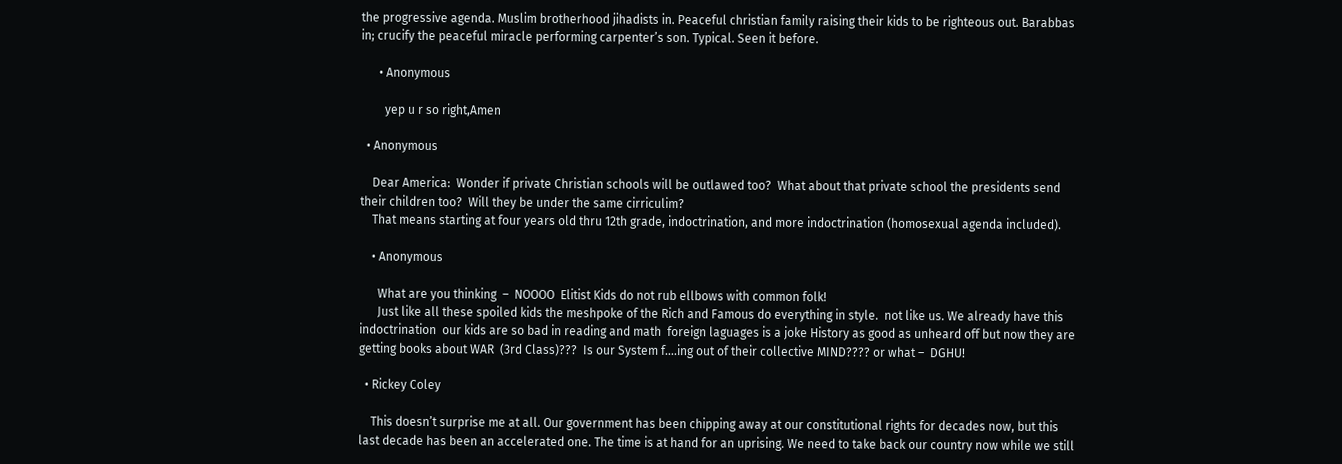the progressive agenda. Muslim brotherhood jihadists in. Peaceful christian family raising their kids to be righteous out. Barabbas in; crucify the peaceful miracle performing carpenter’s son. Typical. Seen it before.

      • Anonymous

        yep u r so right,Amen

  • Anonymous

    Dear America:  Wonder if private Christian schools will be outlawed too?  What about that private school the presidents send their children too?  Will they be under the same cirriculim?
    That means starting at four years old thru 12th grade, indoctrination, and more indoctrination (homosexual agenda included).

    • Anonymous

      What are you thinking  –  NOOOO  Elitist Kids do not rub ellbows with common folk!
      Just like all these spoiled kids the meshpoke of the Rich and Famous do everything in style.  not like us. We already have this indoctrination  our kids are so bad in reading and math  foreign laguages is a joke History as good as unheard off but now they are getting books about WAR  (3rd Class)???  Is our System f….ing out of their collective MIND???? or what –  DGHU!

  • Rickey Coley

    This doesn’t surprise me at all. Our government has been chipping away at our constitutional rights for decades now, but this last decade has been an accelerated one. The time is at hand for an uprising. We need to take back our country now while we still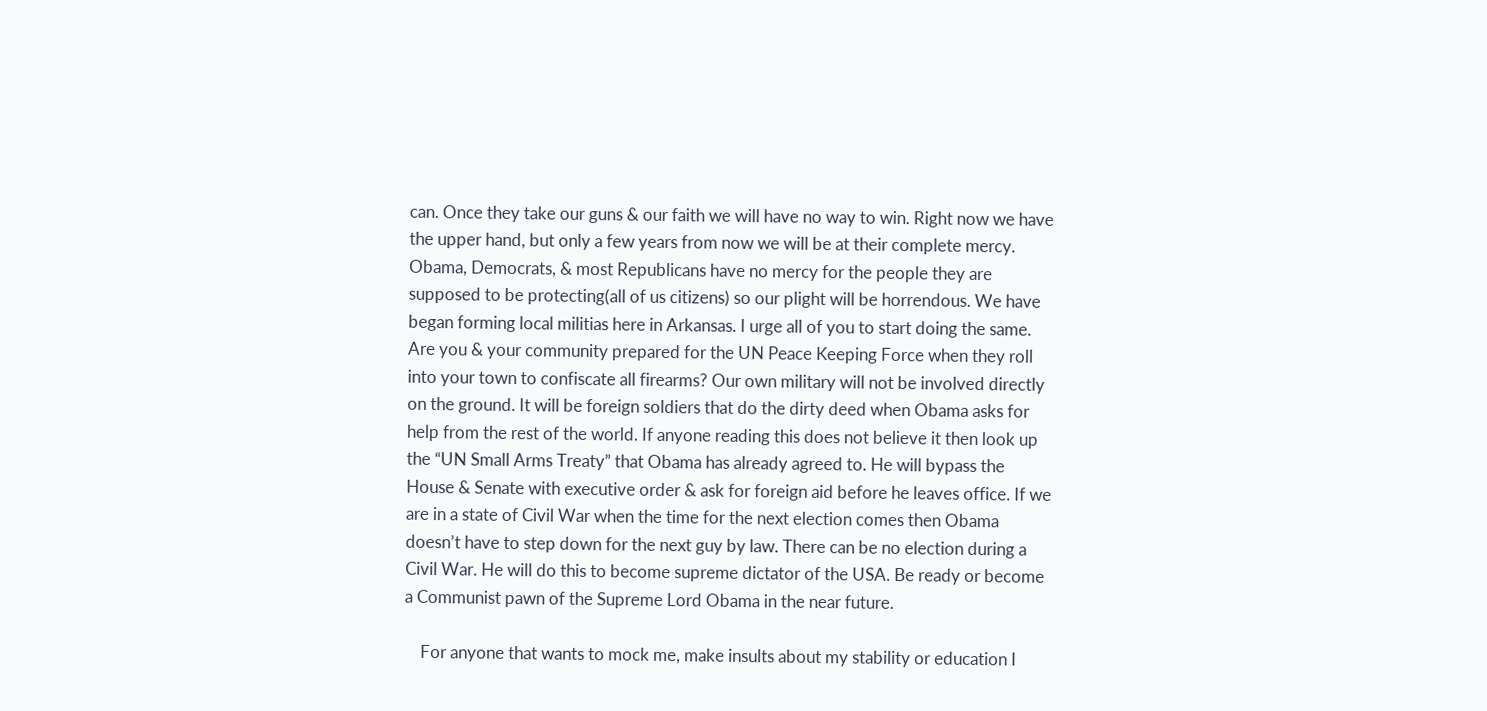can. Once they take our guns & our faith we will have no way to win. Right now we have the upper hand, but only a few years from now we will be at their complete mercy. Obama, Democrats, & most Republicans have no mercy for the people they are supposed to be protecting(all of us citizens) so our plight will be horrendous. We have began forming local militias here in Arkansas. I urge all of you to start doing the same. Are you & your community prepared for the UN Peace Keeping Force when they roll into your town to confiscate all firearms? Our own military will not be involved directly on the ground. It will be foreign soldiers that do the dirty deed when Obama asks for help from the rest of the world. If anyone reading this does not believe it then look up the “UN Small Arms Treaty” that Obama has already agreed to. He will bypass the House & Senate with executive order & ask for foreign aid before he leaves office. If we are in a state of Civil War when the time for the next election comes then Obama doesn’t have to step down for the next guy by law. There can be no election during a Civil War. He will do this to become supreme dictator of the USA. Be ready or become a Communist pawn of the Supreme Lord Obama in the near future.

    For anyone that wants to mock me, make insults about my stability or education I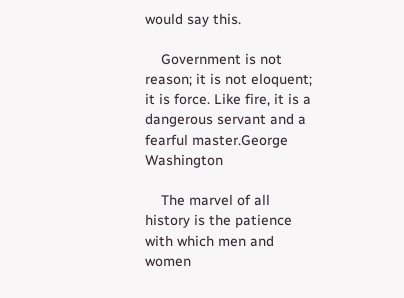would say this.

    Government is not reason; it is not eloquent; it is force. Like fire, it is a dangerous servant and a fearful master.George Washington

    The marvel of all history is the patience with which men and women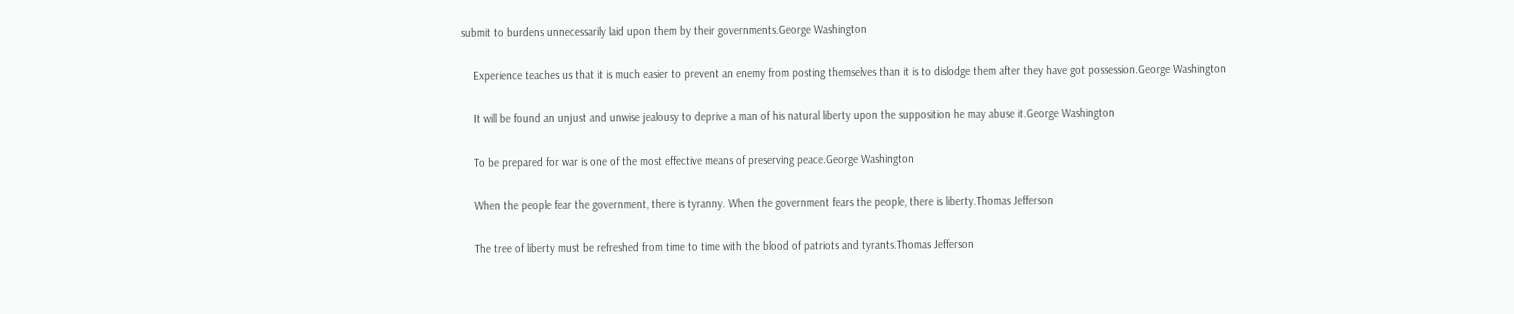submit to burdens unnecessarily laid upon them by their governments.George Washington

    Experience teaches us that it is much easier to prevent an enemy from posting themselves than it is to dislodge them after they have got possession.George Washington

    It will be found an unjust and unwise jealousy to deprive a man of his natural liberty upon the supposition he may abuse it.George Washington

    To be prepared for war is one of the most effective means of preserving peace.George Washington

    When the people fear the government, there is tyranny. When the government fears the people, there is liberty.Thomas Jefferson

    The tree of liberty must be refreshed from time to time with the blood of patriots and tyrants.Thomas Jefferson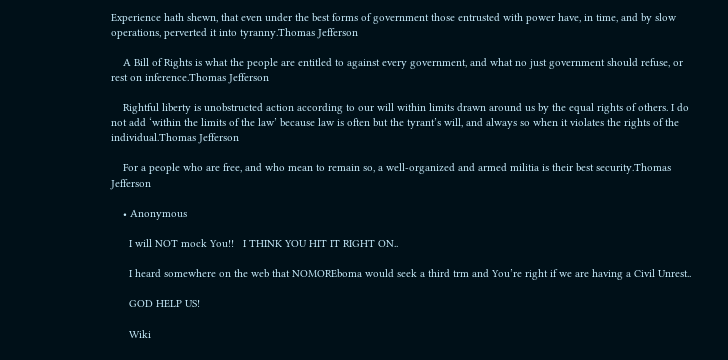Experience hath shewn, that even under the best forms of government those entrusted with power have, in time, and by slow operations, perverted it into tyranny.Thomas Jefferson

    A Bill of Rights is what the people are entitled to against every government, and what no just government should refuse, or rest on inference.Thomas Jefferson

    Rightful liberty is unobstructed action according to our will within limits drawn around us by the equal rights of others. I do not add ‘within the limits of the law’ because law is often but the tyrant’s will, and always so when it violates the rights of the individual.Thomas Jefferson

    For a people who are free, and who mean to remain so, a well-organized and armed militia is their best security.Thomas Jefferson

    • Anonymous

      I will NOT mock You!!   I THINK YOU HIT IT RIGHT ON..

      I heard somewhere on the web that NOMOREboma would seek a third trm and You’re right if we are having a Civil Unrest..

      GOD HELP US!

      Wiki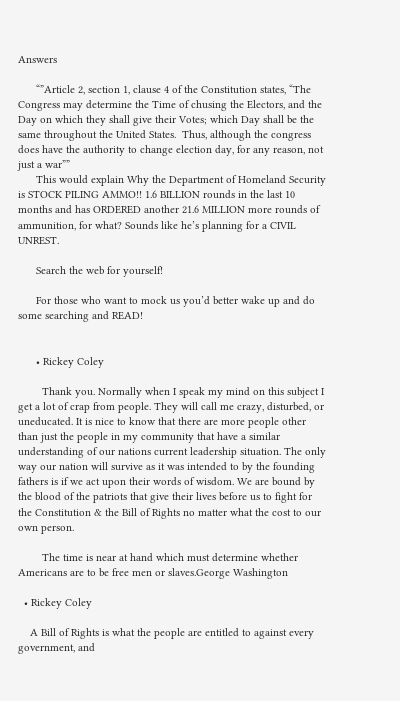Answers

      “”Article 2, section 1, clause 4 of the Constitution states, “The Congress may determine the Time of chusing the Electors, and the Day on which they shall give their Votes; which Day shall be the same throughout the United States.  Thus, although the congress does have the authority to change election day, for any reason, not just a war””
      This would explain Why the Department of Homeland Security is STOCK PILING AMMO!! 1.6 BILLION rounds in the last 10 months and has ORDERED another 21.6 MILLION more rounds of ammunition, for what? Sounds like he’s planning for a CIVIL UNREST.

      Search the web for yourself!

      For those who want to mock us you’d better wake up and do some searching and READ!


      • Rickey Coley

        Thank you. Normally when I speak my mind on this subject I get a lot of crap from people. They will call me crazy, disturbed, or uneducated. It is nice to know that there are more people other than just the people in my community that have a similar understanding of our nations current leadership situation. The only way our nation will survive as it was intended to by the founding fathers is if we act upon their words of wisdom. We are bound by the blood of the patriots that give their lives before us to fight for the Constitution & the Bill of Rights no matter what the cost to our own person.

        The time is near at hand which must determine whether Americans are to be free men or slaves.George Washington

  • Rickey Coley

    A Bill of Rights is what the people are entitled to against every government, and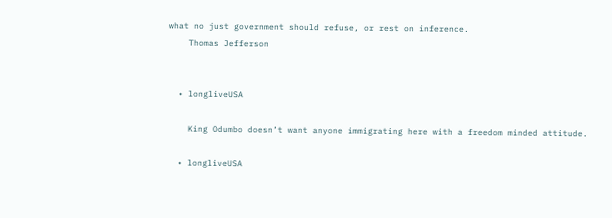what no just government should refuse, or rest on inference.
    Thomas Jefferson


  • longliveUSA

    King Odumbo doesn’t want anyone immigrating here with a freedom minded attitude.

  • longliveUSA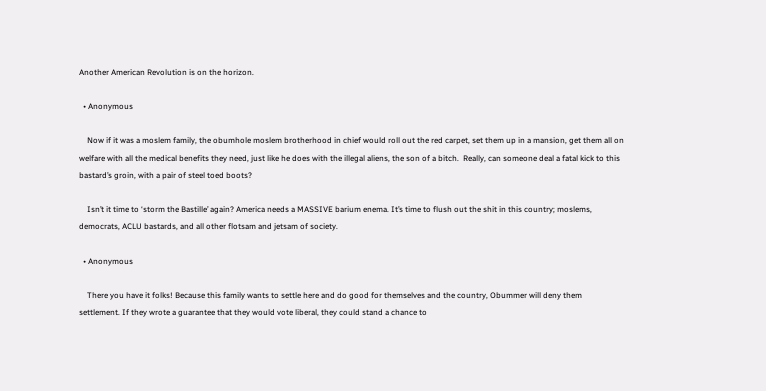Another American Revolution is on the horizon.

  • Anonymous

    Now if it was a moslem family, the obumhole moslem brotherhood in chief would roll out the red carpet, set them up in a mansion, get them all on welfare with all the medical benefits they need, just like he does with the illegal aliens, the son of a bitch.  Really, can someone deal a fatal kick to this bastard’s groin, with a pair of steel toed boots?

    Isn’t it time to ‘storm the Bastille’ again? America needs a MASSIVE barium enema. It’s time to flush out the shit in this country; moslems, democrats, ACLU bastards, and all other flotsam and jetsam of society.

  • Anonymous

    There you have it folks! Because this family wants to settle here and do good for themselves and the country, Obummer will deny them settlement. If they wrote a guarantee that they would vote liberal, they could stand a chance to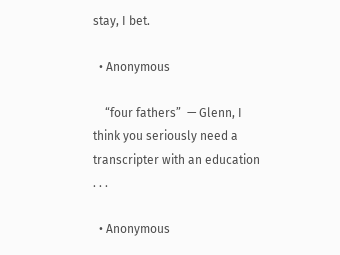stay, I bet.

  • Anonymous

    “four fathers”  — Glenn, I think you seriously need a transcripter with an education . . .

  • Anonymous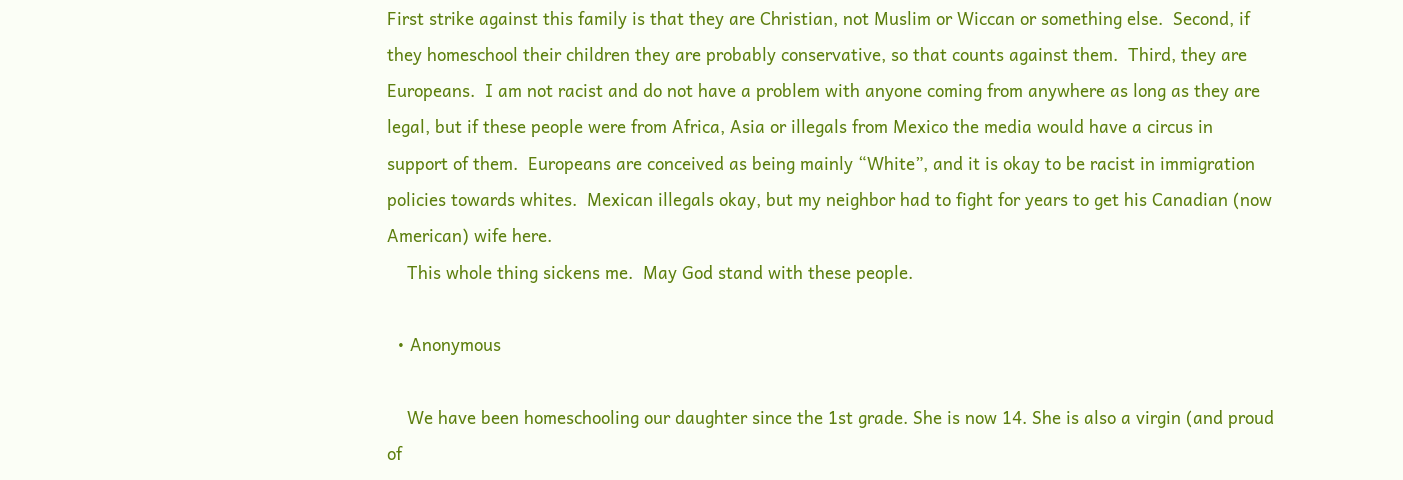First strike against this family is that they are Christian, not Muslim or Wiccan or something else.  Second, if they homeschool their children they are probably conservative, so that counts against them.  Third, they are Europeans.  I am not racist and do not have a problem with anyone coming from anywhere as long as they are legal, but if these people were from Africa, Asia or illegals from Mexico the media would have a circus in support of them.  Europeans are conceived as being mainly “White”, and it is okay to be racist in immigration policies towards whites.  Mexican illegals okay, but my neighbor had to fight for years to get his Canadian (now American) wife here.
    This whole thing sickens me.  May God stand with these people.

  • Anonymous

    We have been homeschooling our daughter since the 1st grade. She is now 14. She is also a virgin (and proud of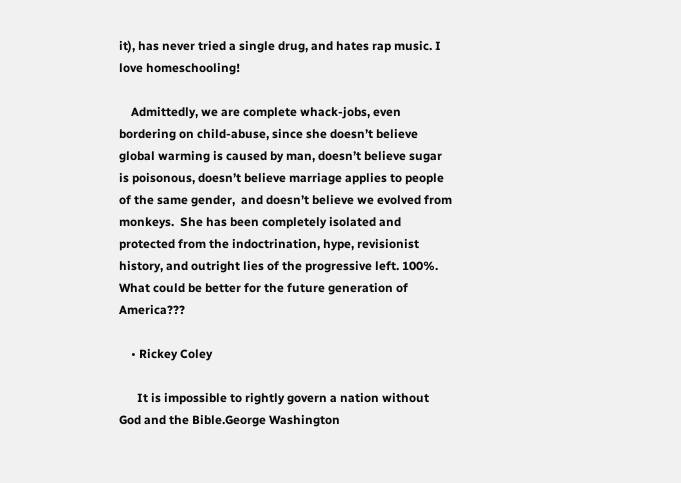it), has never tried a single drug, and hates rap music. I love homeschooling!

    Admittedly, we are complete whack-jobs, even bordering on child-abuse, since she doesn’t believe global warming is caused by man, doesn’t believe sugar is poisonous, doesn’t believe marriage applies to people of the same gender,  and doesn’t believe we evolved from monkeys.  She has been completely isolated and protected from the indoctrination, hype, revisionist history, and outright lies of the progressive left. 100%. What could be better for the future generation of America???

    • Rickey Coley

      It is impossible to rightly govern a nation without God and the Bible.George Washington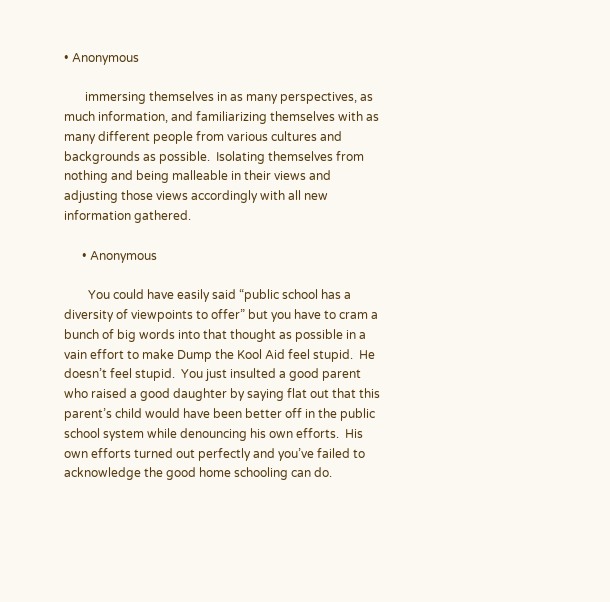• Anonymous

       immersing themselves in as many perspectives, as much information, and familiarizing themselves with as many different people from various cultures and backgrounds as possible.  Isolating themselves from nothing and being malleable in their views and adjusting those views accordingly with all new information gathered.

      • Anonymous

        You could have easily said “public school has a diversity of viewpoints to offer” but you have to cram a bunch of big words into that thought as possible in a vain effort to make Dump the Kool Aid feel stupid.  He doesn’t feel stupid.  You just insulted a good parent who raised a good daughter by saying flat out that this parent’s child would have been better off in the public school system while denouncing his own efforts.  His own efforts turned out perfectly and you’ve failed to acknowledge the good home schooling can do.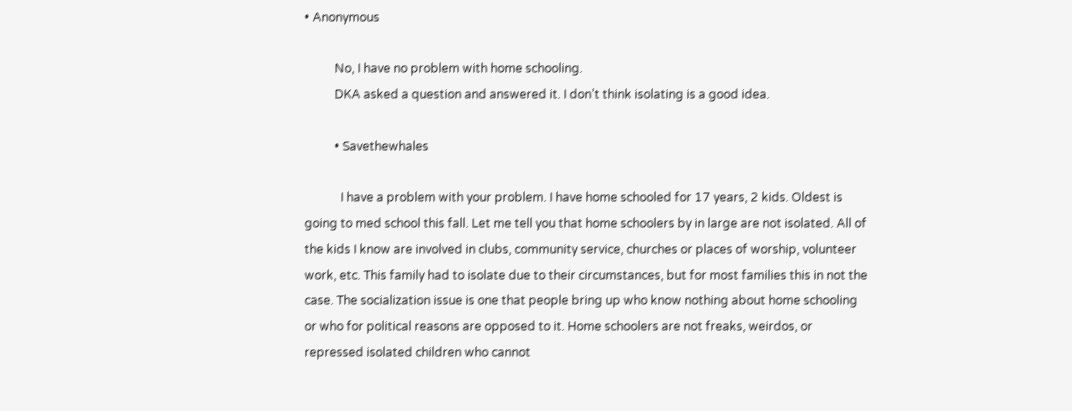• Anonymous

          No, I have no problem with home schooling.
          DKA asked a question and answered it. I don’t think isolating is a good idea.

          • Savethewhales

            I have a problem with your problem. I have home schooled for 17 years, 2 kids. Oldest is going to med school this fall. Let me tell you that home schoolers by in large are not isolated. All of the kids I know are involved in clubs, community service, churches or places of worship, volunteer work, etc. This family had to isolate due to their circumstances, but for most families this in not the case. The socialization issue is one that people bring up who know nothing about home schooling or who for political reasons are opposed to it. Home schoolers are not freaks, weirdos, or repressed isolated children who cannot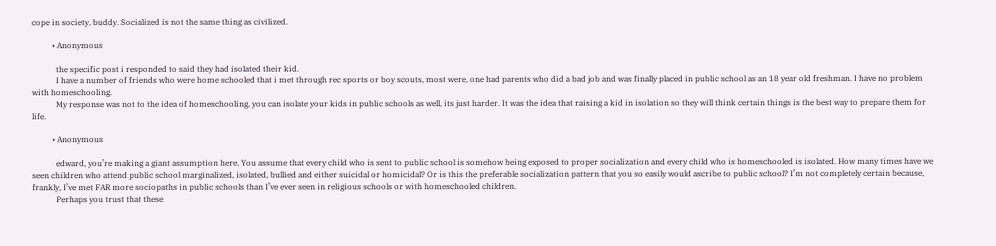cope in society, buddy. Socialized is not the same thing as civilized.

          • Anonymous

            the specific post i responded to said they had isolated their kid.
            I have a number of friends who were home schooled that i met through rec sports or boy scouts, most were, one had parents who did a bad job and was finally placed in public school as an 18 year old freshman. I have no problem with homeschooling.
            My response was not to the idea of homeschooling, you can isolate your kids in public schools as well, its just harder. It was the idea that raising a kid in isolation so they will think certain things is the best way to prepare them for life.

          • Anonymous

            edward, you’re making a giant assumption here. You assume that every child who is sent to public school is somehow being exposed to proper socialization and every child who is homeschooled is isolated. How many times have we seen children who attend public school marginalized, isolated, bullied and either suicidal or homicidal? Or is this the preferable socialization pattern that you so easily would ascribe to public school? I’m not completely certain because, frankly, I’ve met FAR more sociopaths in public schools than I’ve ever seen in religious schools or with homeschooled children.
            Perhaps you trust that these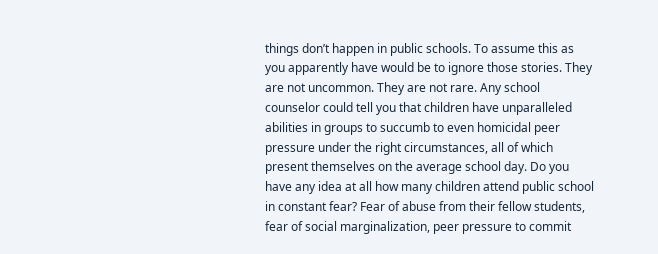things don’t happen in public schools. To assume this as you apparently have would be to ignore those stories. They are not uncommon. They are not rare. Any school counselor could tell you that children have unparalleled abilities in groups to succumb to even homicidal peer pressure under the right circumstances, all of which present themselves on the average school day. Do you have any idea at all how many children attend public school in constant fear? Fear of abuse from their fellow students, fear of social marginalization, peer pressure to commit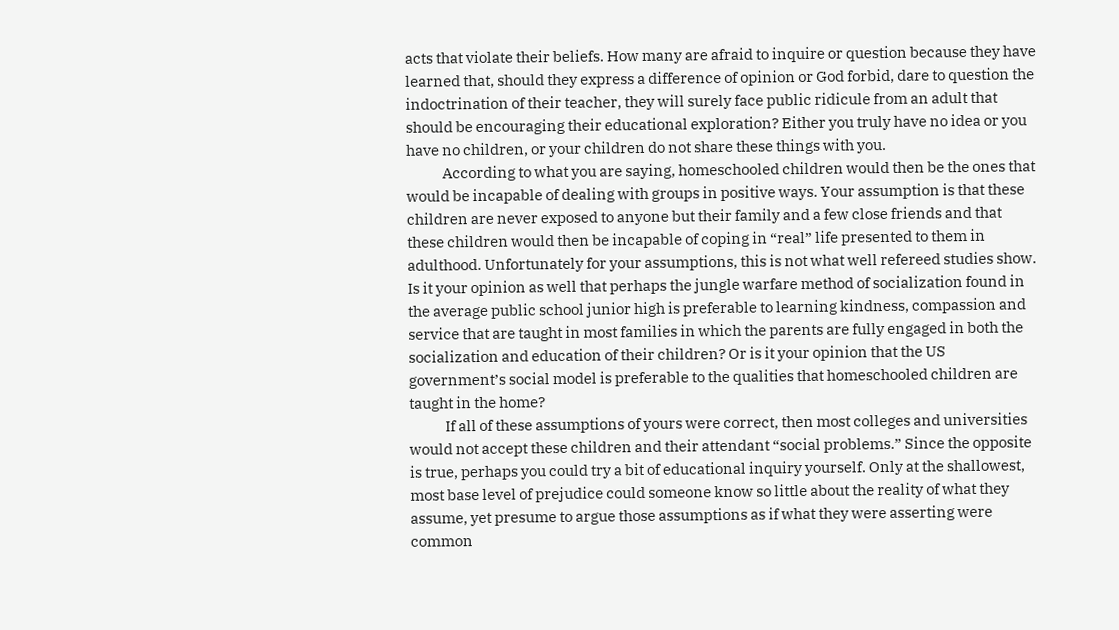acts that violate their beliefs. How many are afraid to inquire or question because they have learned that, should they express a difference of opinion or God forbid, dare to question the indoctrination of their teacher, they will surely face public ridicule from an adult that should be encouraging their educational exploration? Either you truly have no idea or you have no children, or your children do not share these things with you.
            According to what you are saying, homeschooled children would then be the ones that would be incapable of dealing with groups in positive ways. Your assumption is that these children are never exposed to anyone but their family and a few close friends and that these children would then be incapable of coping in “real” life presented to them in adulthood. Unfortunately for your assumptions, this is not what well refereed studies show. Is it your opinion as well that perhaps the jungle warfare method of socialization found in the average public school junior high is preferable to learning kindness, compassion and service that are taught in most families in which the parents are fully engaged in both the socialization and education of their children? Or is it your opinion that the US government’s social model is preferable to the qualities that homeschooled children are taught in the home?
            If all of these assumptions of yours were correct, then most colleges and universities would not accept these children and their attendant “social problems.” Since the opposite is true, perhaps you could try a bit of educational inquiry yourself. Only at the shallowest, most base level of prejudice could someone know so little about the reality of what they assume, yet presume to argue those assumptions as if what they were asserting were common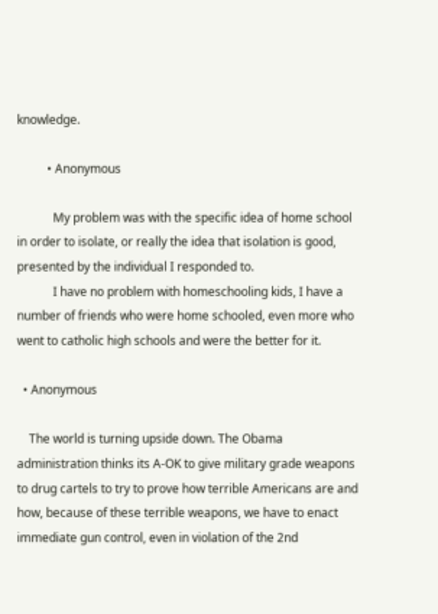knowledge.

          • Anonymous

            My problem was with the specific idea of home school in order to isolate, or really the idea that isolation is good, presented by the individual I responded to.
            I have no problem with homeschooling kids, I have a number of friends who were home schooled, even more who went to catholic high schools and were the better for it.

  • Anonymous

    The world is turning upside down. The Obama administration thinks its A-OK to give military grade weapons to drug cartels to try to prove how terrible Americans are and how, because of these terrible weapons, we have to enact immediate gun control, even in violation of the 2nd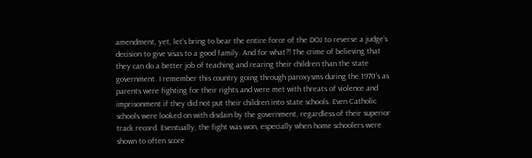amendment, yet, let’s bring to bear the entire force of the DOJ to reverse a judge’s decision to give visas to a good family. And for what?! The crime of believing that they can do a better job of teaching and rearing their children than the state government. I remember this country going through paroxysms during the 1970’s as parents were fighting for their rights and were met with threats of violence and imprisonment if they did not put their children into state schools. Even Catholic schools were looked on with disdain by the government, regardless of their superior track record. Eventually, the fight was won, especially when home schoolers were shown to often score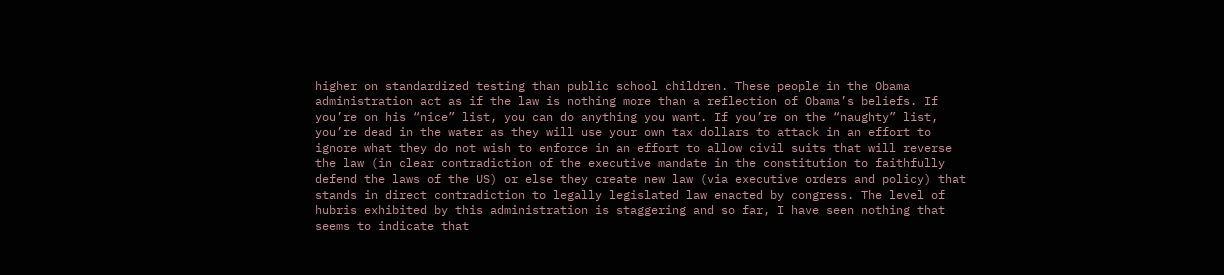higher on standardized testing than public school children. These people in the Obama administration act as if the law is nothing more than a reflection of Obama’s beliefs. If you’re on his “nice” list, you can do anything you want. If you’re on the “naughty” list, you’re dead in the water as they will use your own tax dollars to attack in an effort to ignore what they do not wish to enforce in an effort to allow civil suits that will reverse the law (in clear contradiction of the executive mandate in the constitution to faithfully defend the laws of the US) or else they create new law (via executive orders and policy) that stands in direct contradiction to legally legislated law enacted by congress. The level of hubris exhibited by this administration is staggering and so far, I have seen nothing that seems to indicate that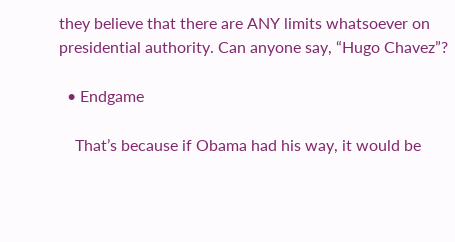they believe that there are ANY limits whatsoever on presidential authority. Can anyone say, “Hugo Chavez”?

  • Endgame

    That’s because if Obama had his way, it would be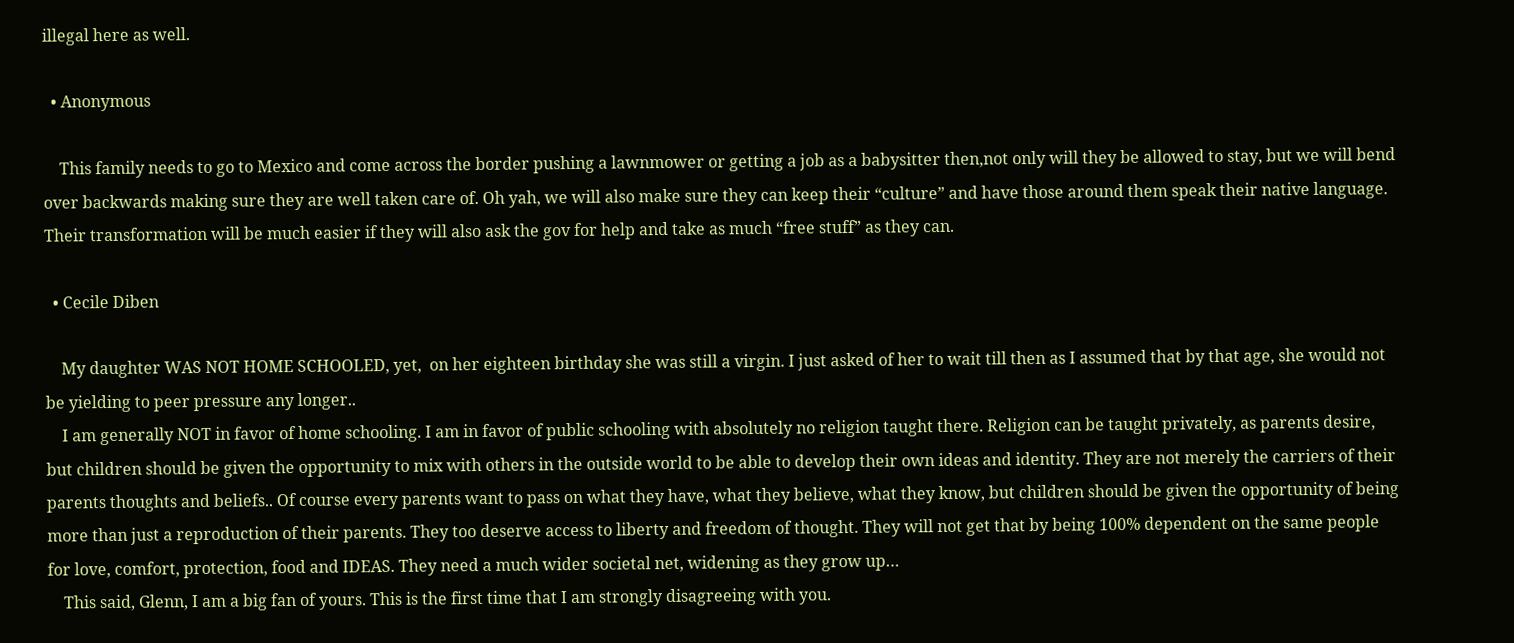illegal here as well.

  • Anonymous

    This family needs to go to Mexico and come across the border pushing a lawnmower or getting a job as a babysitter then,not only will they be allowed to stay, but we will bend over backwards making sure they are well taken care of. Oh yah, we will also make sure they can keep their “culture” and have those around them speak their native language. Their transformation will be much easier if they will also ask the gov for help and take as much “free stuff” as they can.

  • Cecile Diben

    My daughter WAS NOT HOME SCHOOLED, yet,  on her eighteen birthday she was still a virgin. I just asked of her to wait till then as I assumed that by that age, she would not be yielding to peer pressure any longer..
    I am generally NOT in favor of home schooling. I am in favor of public schooling with absolutely no religion taught there. Religion can be taught privately, as parents desire, but children should be given the opportunity to mix with others in the outside world to be able to develop their own ideas and identity. They are not merely the carriers of their parents thoughts and beliefs.. Of course every parents want to pass on what they have, what they believe, what they know, but children should be given the opportunity of being more than just a reproduction of their parents. They too deserve access to liberty and freedom of thought. They will not get that by being 100% dependent on the same people for love, comfort, protection, food and IDEAS. They need a much wider societal net, widening as they grow up…
    This said, Glenn, I am a big fan of yours. This is the first time that I am strongly disagreeing with you.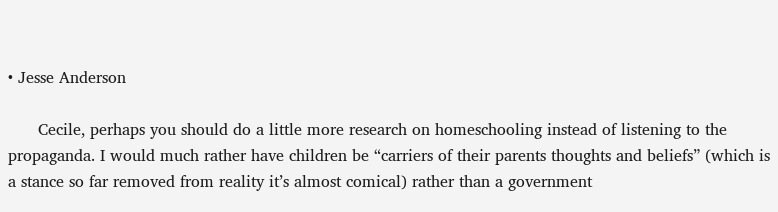• Jesse Anderson

      Cecile, perhaps you should do a little more research on homeschooling instead of listening to the propaganda. I would much rather have children be “carriers of their parents thoughts and beliefs” (which is a stance so far removed from reality it’s almost comical) rather than a government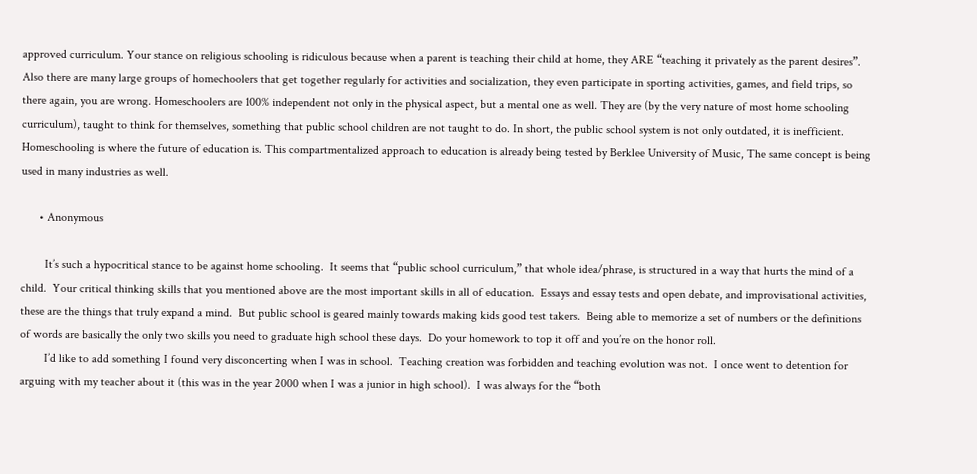approved curriculum. Your stance on religious schooling is ridiculous because when a parent is teaching their child at home, they ARE “teaching it privately as the parent desires”. Also there are many large groups of homechoolers that get together regularly for activities and socialization, they even participate in sporting activities, games, and field trips, so there again, you are wrong. Homeschoolers are 100% independent not only in the physical aspect, but a mental one as well. They are (by the very nature of most home schooling curriculum), taught to think for themselves, something that public school children are not taught to do. In short, the public school system is not only outdated, it is inefficient. Homeschooling is where the future of education is. This compartmentalized approach to education is already being tested by Berklee University of Music, The same concept is being used in many industries as well.

      • Anonymous

        It’s such a hypocritical stance to be against home schooling.  It seems that “public school curriculum,” that whole idea/phrase, is structured in a way that hurts the mind of a child.  Your critical thinking skills that you mentioned above are the most important skills in all of education.  Essays and essay tests and open debate, and improvisational activities, these are the things that truly expand a mind.  But public school is geared mainly towards making kids good test takers.  Being able to memorize a set of numbers or the definitions of words are basically the only two skills you need to graduate high school these days.  Do your homework to top it off and you’re on the honor roll.
        I’d like to add something I found very disconcerting when I was in school.  Teaching creation was forbidden and teaching evolution was not.  I once went to detention for arguing with my teacher about it (this was in the year 2000 when I was a junior in high school).  I was always for the “both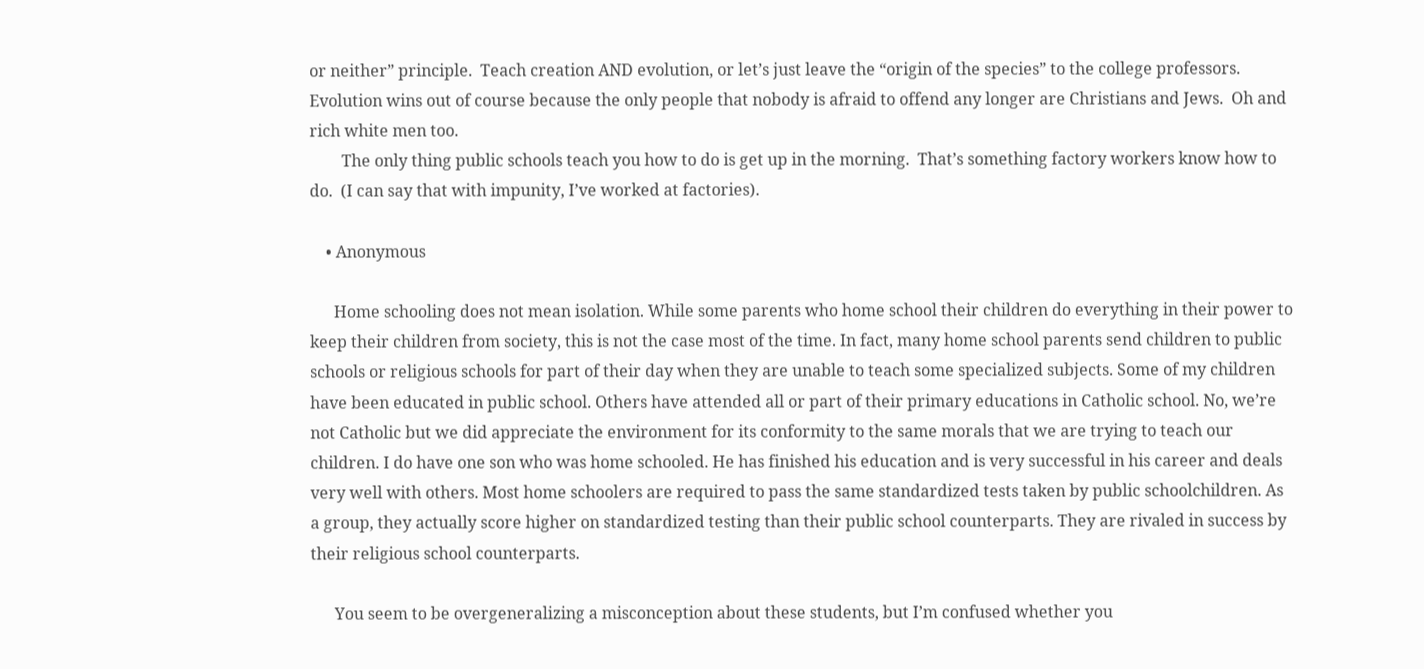or neither” principle.  Teach creation AND evolution, or let’s just leave the “origin of the species” to the college professors.  Evolution wins out of course because the only people that nobody is afraid to offend any longer are Christians and Jews.  Oh and rich white men too.
        The only thing public schools teach you how to do is get up in the morning.  That’s something factory workers know how to do.  (I can say that with impunity, I’ve worked at factories).

    • Anonymous

      Home schooling does not mean isolation. While some parents who home school their children do everything in their power to keep their children from society, this is not the case most of the time. In fact, many home school parents send children to public schools or religious schools for part of their day when they are unable to teach some specialized subjects. Some of my children have been educated in public school. Others have attended all or part of their primary educations in Catholic school. No, we’re not Catholic but we did appreciate the environment for its conformity to the same morals that we are trying to teach our children. I do have one son who was home schooled. He has finished his education and is very successful in his career and deals very well with others. Most home schoolers are required to pass the same standardized tests taken by public schoolchildren. As a group, they actually score higher on standardized testing than their public school counterparts. They are rivaled in success by their religious school counterparts.

      You seem to be overgeneralizing a misconception about these students, but I’m confused whether you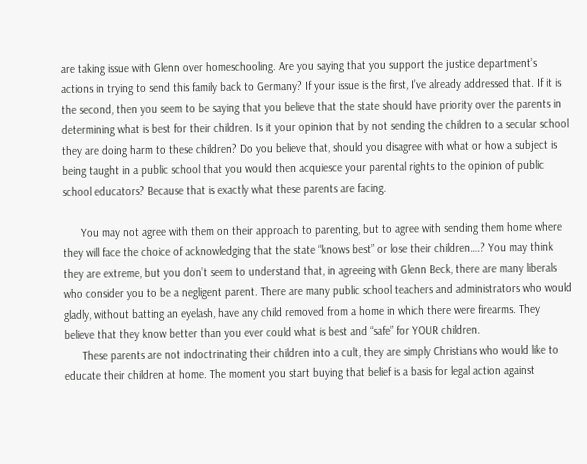are taking issue with Glenn over homeschooling. Are you saying that you support the justice department’s actions in trying to send this family back to Germany? If your issue is the first, I’ve already addressed that. If it is the second, then you seem to be saying that you believe that the state should have priority over the parents in determining what is best for their children. Is it your opinion that by not sending the children to a secular school they are doing harm to these children? Do you believe that, should you disagree with what or how a subject is being taught in a public school that you would then acquiesce your parental rights to the opinion of public school educators? Because that is exactly what these parents are facing.

      You may not agree with them on their approach to parenting, but to agree with sending them home where they will face the choice of acknowledging that the state “knows best” or lose their children….? You may think they are extreme, but you don’t seem to understand that, in agreeing with Glenn Beck, there are many liberals who consider you to be a negligent parent. There are many public school teachers and administrators who would gladly, without batting an eyelash, have any child removed from a home in which there were firearms. They believe that they know better than you ever could what is best and “safe” for YOUR children.
      These parents are not indoctrinating their children into a cult, they are simply Christians who would like to educate their children at home. The moment you start buying that belief is a basis for legal action against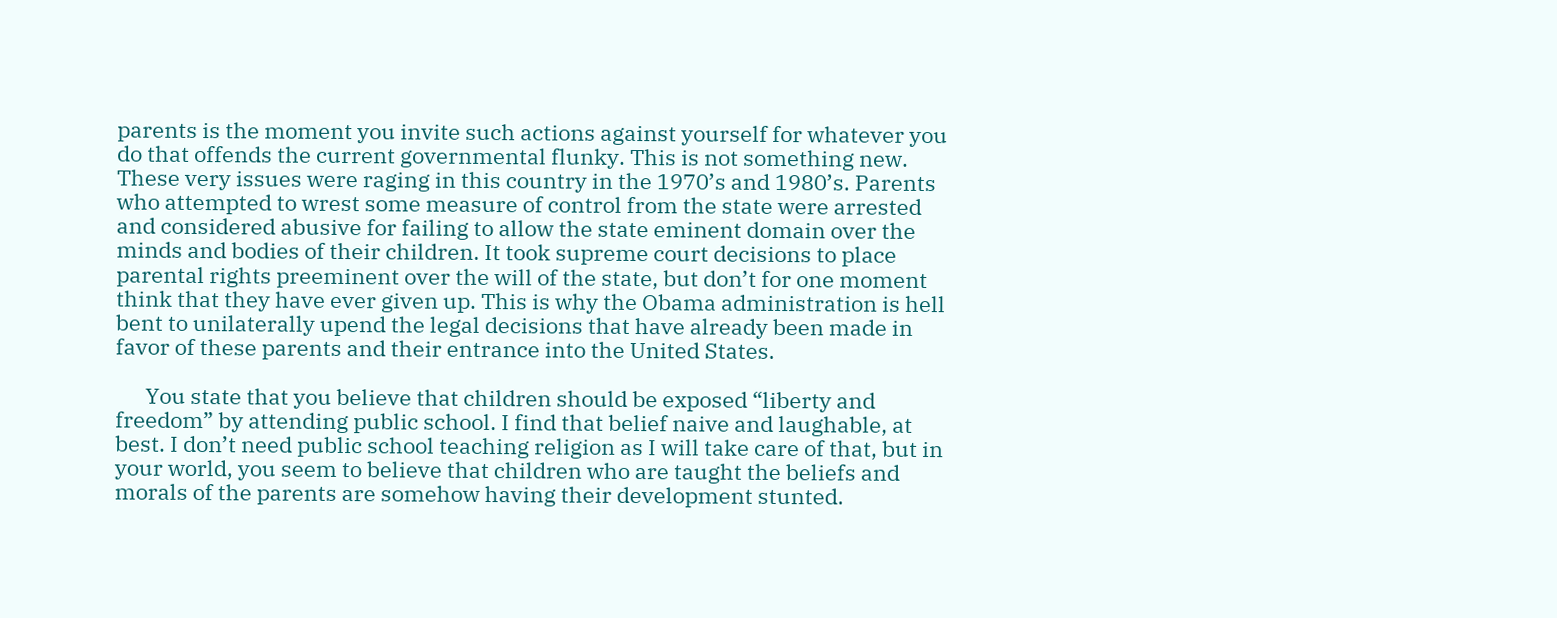parents is the moment you invite such actions against yourself for whatever you do that offends the current governmental flunky. This is not something new. These very issues were raging in this country in the 1970’s and 1980’s. Parents who attempted to wrest some measure of control from the state were arrested and considered abusive for failing to allow the state eminent domain over the minds and bodies of their children. It took supreme court decisions to place parental rights preeminent over the will of the state, but don’t for one moment think that they have ever given up. This is why the Obama administration is hell bent to unilaterally upend the legal decisions that have already been made in favor of these parents and their entrance into the United States.

      You state that you believe that children should be exposed “liberty and freedom” by attending public school. I find that belief naive and laughable, at best. I don’t need public school teaching religion as I will take care of that, but in your world, you seem to believe that children who are taught the beliefs and morals of the parents are somehow having their development stunted.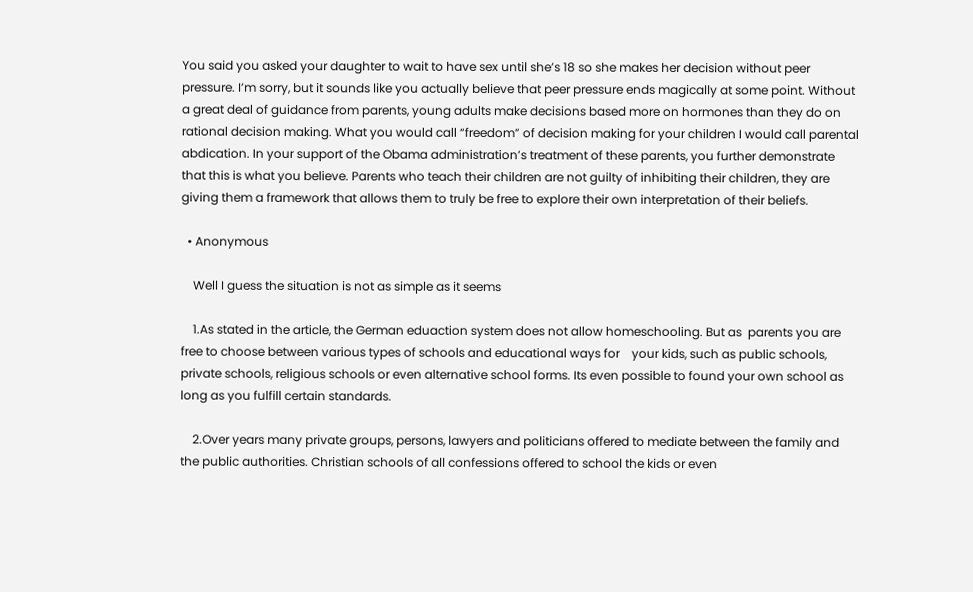You said you asked your daughter to wait to have sex until she’s 18 so she makes her decision without peer pressure. I’m sorry, but it sounds like you actually believe that peer pressure ends magically at some point. Without a great deal of guidance from parents, young adults make decisions based more on hormones than they do on rational decision making. What you would call “freedom” of decision making for your children I would call parental abdication. In your support of the Obama administration’s treatment of these parents, you further demonstrate that this is what you believe. Parents who teach their children are not guilty of inhibiting their children, they are giving them a framework that allows them to truly be free to explore their own interpretation of their beliefs.

  • Anonymous

    Well I guess the situation is not as simple as it seems

    1.As stated in the article, the German eduaction system does not allow homeschooling. But as  parents you are free to choose between various types of schools and educational ways for    your kids, such as public schools, private schools, religious schools or even alternative school forms. Its even possible to found your own school as long as you fulfill certain standards.

    2.Over years many private groups, persons, lawyers and politicians offered to mediate between the family and the public authorities. Christian schools of all confessions offered to school the kids or even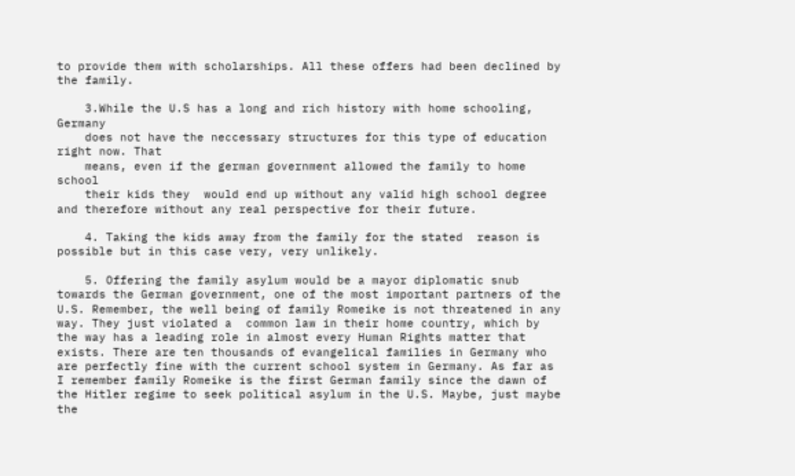to provide them with scholarships. All these offers had been declined by the family.

    3.While the U.S has a long and rich history with home schooling, Germany
    does not have the neccessary structures for this type of education right now. That
    means, even if the german government allowed the family to home school
    their kids they  would end up without any valid high school degree and therefore without any real perspective for their future.

    4. Taking the kids away from the family for the stated  reason is possible but in this case very, very unlikely.

    5. Offering the family asylum would be a mayor diplomatic snub towards the German government, one of the most important partners of the U.S. Remember, the well being of family Romeike is not threatened in any way. They just violated a  common law in their home country, which by the way has a leading role in almost every Human Rights matter that exists. There are ten thousands of evangelical families in Germany who are perfectly fine with the current school system in Germany. As far as I remember family Romeike is the first German family since the dawn of the Hitler regime to seek political asylum in the U.S. Maybe, just maybe the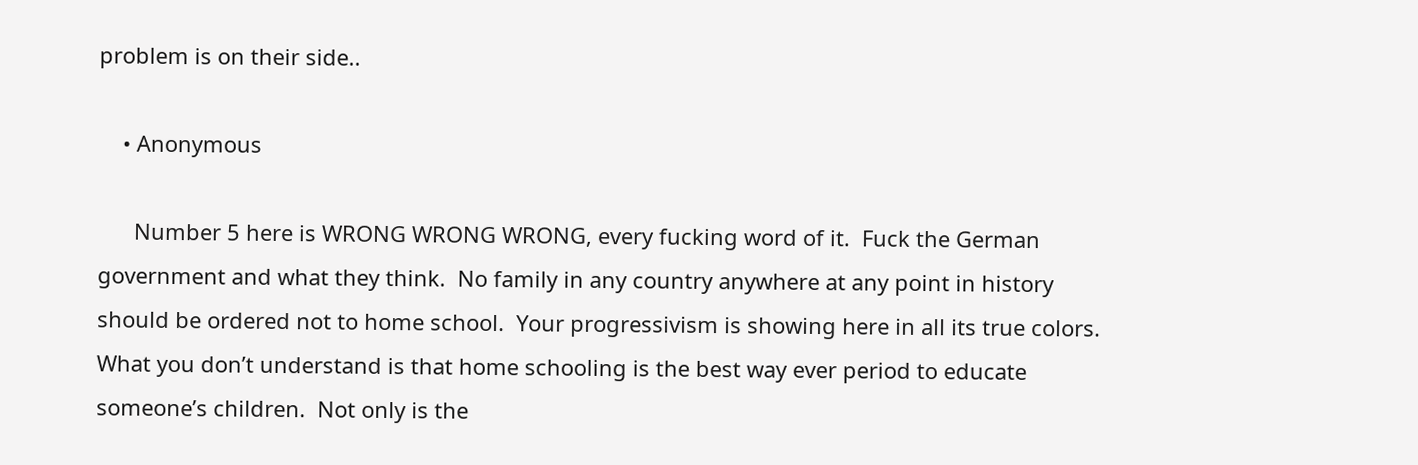problem is on their side..

    • Anonymous

      Number 5 here is WRONG WRONG WRONG, every fucking word of it.  Fuck the German government and what they think.  No family in any country anywhere at any point in history should be ordered not to home school.  Your progressivism is showing here in all its true colors.  What you don’t understand is that home schooling is the best way ever period to educate someone’s children.  Not only is the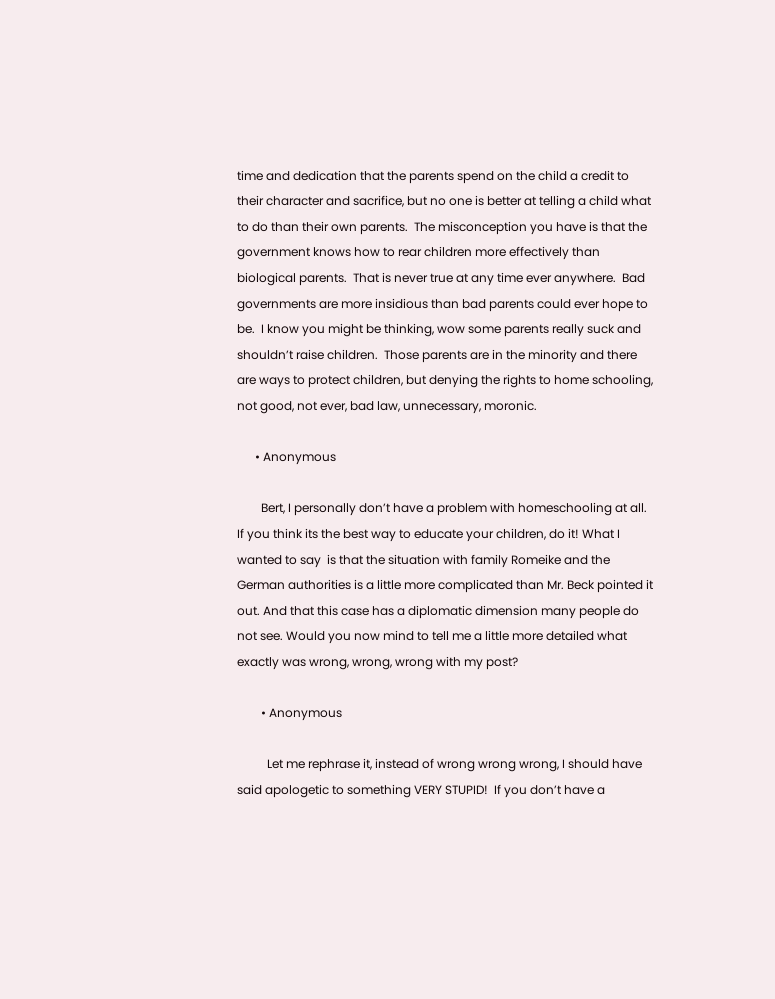time and dedication that the parents spend on the child a credit to their character and sacrifice, but no one is better at telling a child what to do than their own parents.  The misconception you have is that the government knows how to rear children more effectively than biological parents.  That is never true at any time ever anywhere.  Bad governments are more insidious than bad parents could ever hope to be.  I know you might be thinking, wow some parents really suck and shouldn’t raise children.  Those parents are in the minority and there are ways to protect children, but denying the rights to home schooling, not good, not ever, bad law, unnecessary, moronic.

      • Anonymous

        Bert, I personally don’t have a problem with homeschooling at all. If you think its the best way to educate your children, do it! What I wanted to say  is that the situation with family Romeike and the German authorities is a little more complicated than Mr. Beck pointed it out. And that this case has a diplomatic dimension many people do not see. Would you now mind to tell me a little more detailed what exactly was wrong, wrong, wrong with my post?

        • Anonymous

          Let me rephrase it, instead of wrong wrong wrong, I should have said apologetic to something VERY STUPID!  If you don’t have a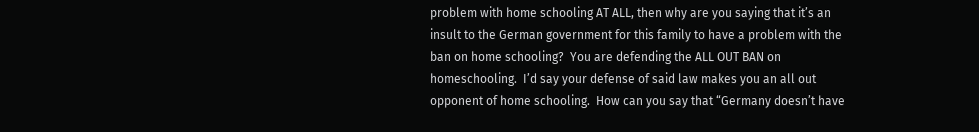problem with home schooling AT ALL, then why are you saying that it’s an insult to the German government for this family to have a problem with the ban on home schooling?  You are defending the ALL OUT BAN on homeschooling.  I’d say your defense of said law makes you an all out opponent of home schooling.  How can you say that “Germany doesn’t have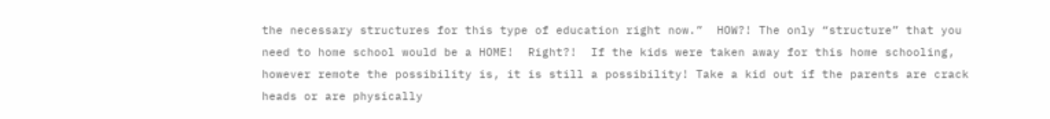the necessary structures for this type of education right now.”  HOW?! The only “structure” that you need to home school would be a HOME!  Right?!  If the kids were taken away for this home schooling, however remote the possibility is, it is still a possibility! Take a kid out if the parents are crack heads or are physically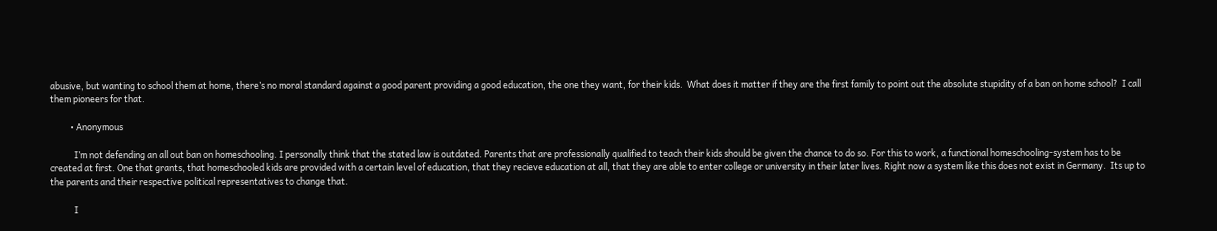abusive, but wanting to school them at home, there’s no moral standard against a good parent providing a good education, the one they want, for their kids.  What does it matter if they are the first family to point out the absolute stupidity of a ban on home school?  I call them pioneers for that.

          • Anonymous

            I’m not defending an all out ban on homeschooling. I personally think that the stated law is outdated. Parents that are professionally qualified to teach their kids should be given the chance to do so. For this to work, a functional homeschooling-system has to be created at first. One that grants, that homeschooled kids are provided with a certain level of education, that they recieve education at all, that they are able to enter college or university in their later lives. Right now a system like this does not exist in Germany.  Its up to the parents and their respective political representatives to change that.

            I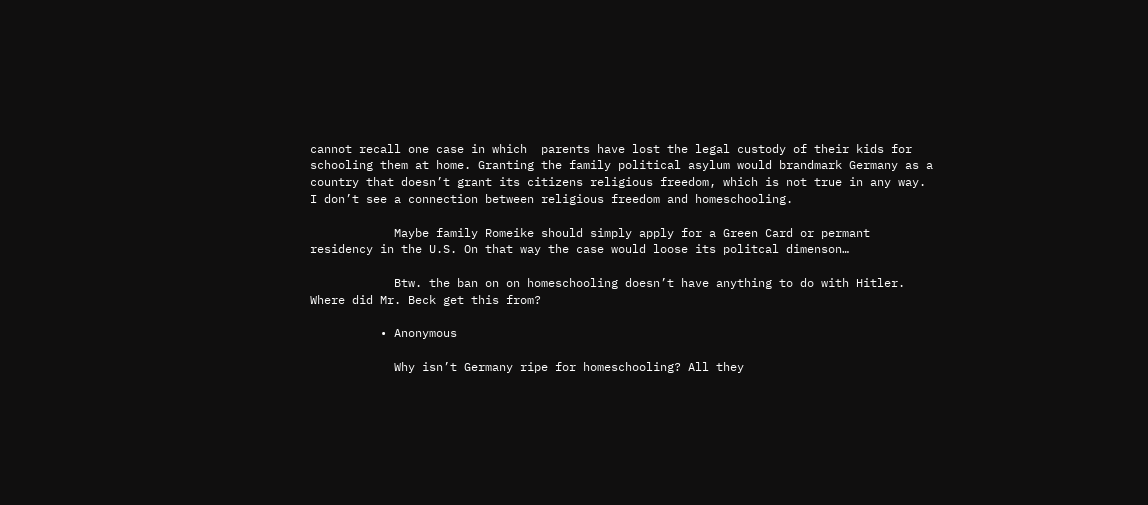cannot recall one case in which  parents have lost the legal custody of their kids for schooling them at home. Granting the family political asylum would brandmark Germany as a country that doesn’t grant its citizens religious freedom, which is not true in any way. I don’t see a connection between religious freedom and homeschooling.

            Maybe family Romeike should simply apply for a Green Card or permant residency in the U.S. On that way the case would loose its politcal dimenson…

            Btw. the ban on on homeschooling doesn’t have anything to do with Hitler. Where did Mr. Beck get this from?

          • Anonymous

            Why isn’t Germany ripe for homeschooling? All they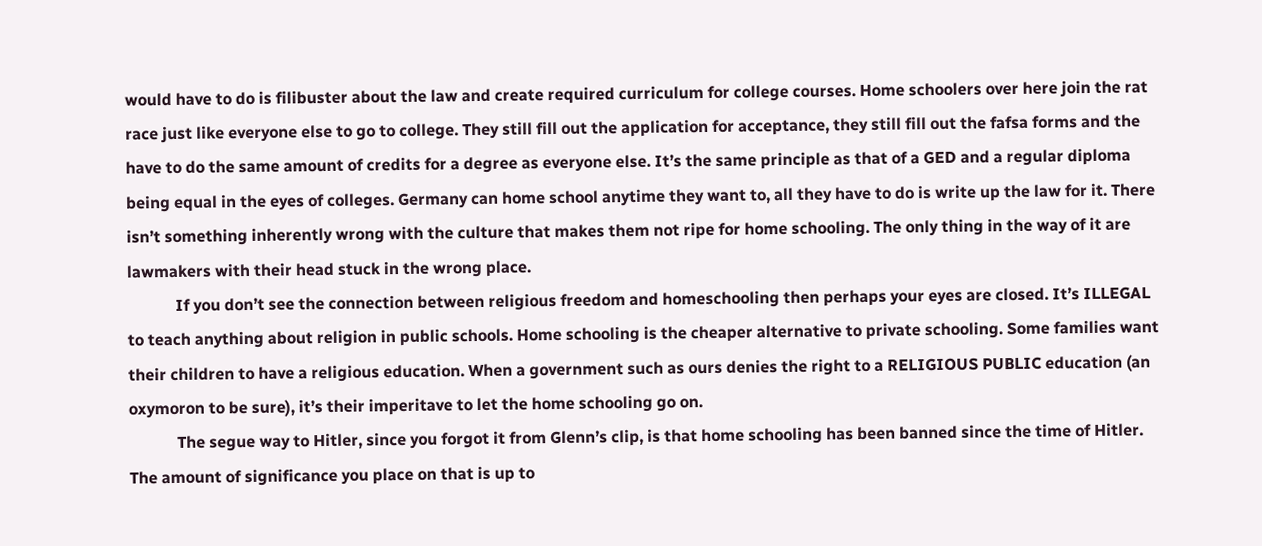would have to do is filibuster about the law and create required curriculum for college courses. Home schoolers over here join the rat race just like everyone else to go to college. They still fill out the application for acceptance, they still fill out the fafsa forms and the have to do the same amount of credits for a degree as everyone else. It’s the same principle as that of a GED and a regular diploma being equal in the eyes of colleges. Germany can home school anytime they want to, all they have to do is write up the law for it. There isn’t something inherently wrong with the culture that makes them not ripe for home schooling. The only thing in the way of it are lawmakers with their head stuck in the wrong place.
            If you don’t see the connection between religious freedom and homeschooling then perhaps your eyes are closed. It’s ILLEGAL to teach anything about religion in public schools. Home schooling is the cheaper alternative to private schooling. Some families want their children to have a religious education. When a government such as ours denies the right to a RELIGIOUS PUBLIC education (an oxymoron to be sure), it’s their imperitave to let the home schooling go on.
            The segue way to Hitler, since you forgot it from Glenn’s clip, is that home schooling has been banned since the time of Hitler. The amount of significance you place on that is up to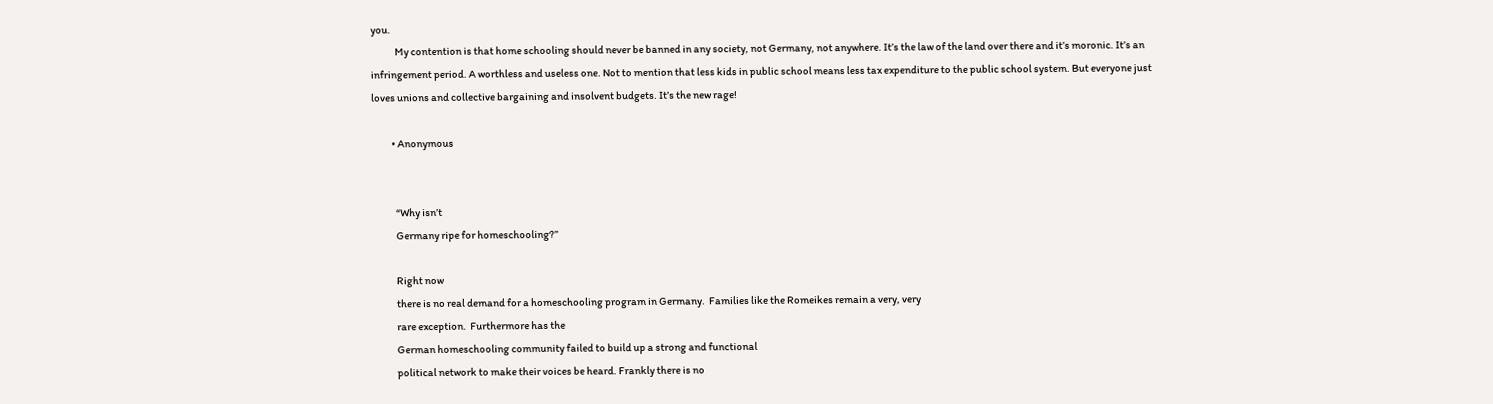you.
            My contention is that home schooling should never be banned in any society, not Germany, not anywhere. It’s the law of the land over there and it’s moronic. It’s an infringement period. A worthless and useless one. Not to mention that less kids in public school means less tax expenditure to the public school system. But everyone just loves unions and collective bargaining and insolvent budgets. It’s the new rage!

          • Anonymous


            “Why isn’t
            Germany ripe for homeschooling?”

            Right now
            there is no real demand for a homeschooling program in Germany.  Families like the Romeikes remain a very, very
            rare exception.  Furthermore has the
            German homeschooling community failed to build up a strong and functional
            political network to make their voices be heard. Frankly there is no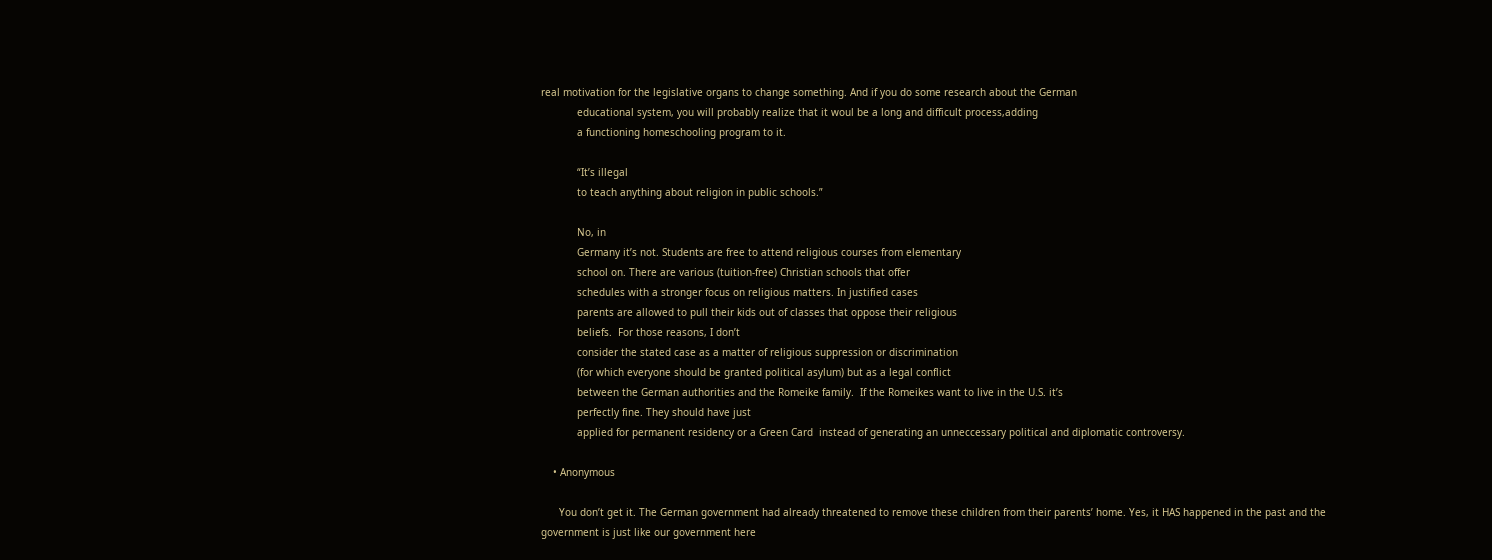real motivation for the legislative organs to change something. And if you do some research about the German
            educational system, you will probably realize that it woul be a long and difficult process,adding
            a functioning homeschooling program to it.

            “It’s illegal
            to teach anything about religion in public schools.”

            No, in
            Germany it’s not. Students are free to attend religious courses from elementary
            school on. There are various (tuition-free) Christian schools that offer
            schedules with a stronger focus on religious matters. In justified cases
            parents are allowed to pull their kids out of classes that oppose their religious
            beliefs.  For those reasons, I don’t
            consider the stated case as a matter of religious suppression or discrimination
            (for which everyone should be granted political asylum) but as a legal conflict
            between the German authorities and the Romeike family.  If the Romeikes want to live in the U.S. it’s
            perfectly fine. They should have just
            applied for permanent residency or a Green Card  instead of generating an unneccessary political and diplomatic controversy.

    • Anonymous

      You don’t get it. The German government had already threatened to remove these children from their parents’ home. Yes, it HAS happened in the past and the government is just like our government here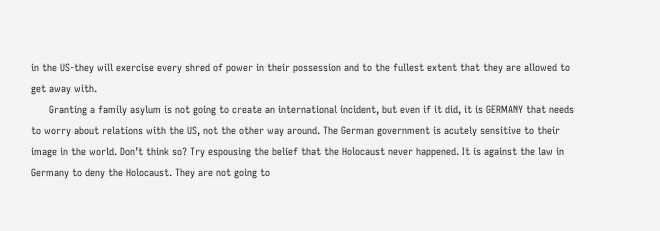in the US-they will exercise every shred of power in their possession and to the fullest extent that they are allowed to get away with.
      Granting a family asylum is not going to create an international incident, but even if it did, it is GERMANY that needs to worry about relations with the US, not the other way around. The German government is acutely sensitive to their image in the world. Don’t think so? Try espousing the belief that the Holocaust never happened. It is against the law in Germany to deny the Holocaust. They are not going to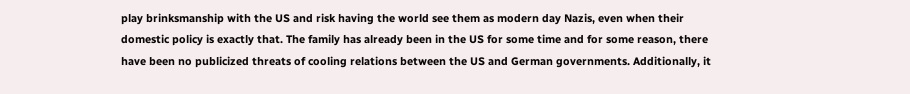play brinksmanship with the US and risk having the world see them as modern day Nazis, even when their domestic policy is exactly that. The family has already been in the US for some time and for some reason, there have been no publicized threats of cooling relations between the US and German governments. Additionally, it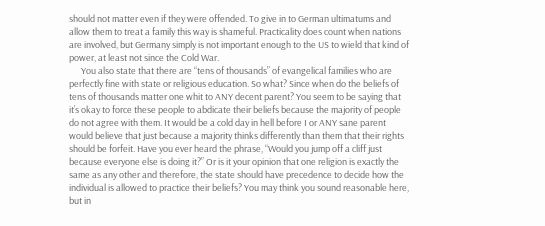should not matter even if they were offended. To give in to German ultimatums and allow them to treat a family this way is shameful. Practicality does count when nations are involved, but Germany simply is not important enough to the US to wield that kind of power, at least not since the Cold War.
      You also state that there are “tens of thousands” of evangelical families who are perfectly fine with state or religious education. So what? Since when do the beliefs of tens of thousands matter one whit to ANY decent parent? You seem to be saying that it’s okay to force these people to abdicate their beliefs because the majority of people do not agree with them. It would be a cold day in hell before I or ANY sane parent would believe that just because a majority thinks differently than them that their rights should be forfeit. Have you ever heard the phrase, “Would you jump off a cliff just because everyone else is doing it?” Or is it your opinion that one religion is exactly the same as any other and therefore, the state should have precedence to decide how the individual is allowed to practice their beliefs? You may think you sound reasonable here, but in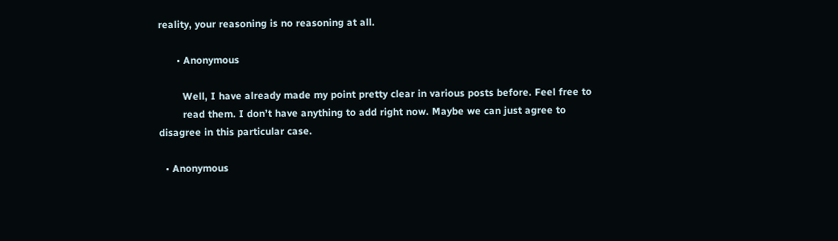reality, your reasoning is no reasoning at all.

      • Anonymous

        Well, I have already made my point pretty clear in various posts before. Feel free to
        read them. I don’t have anything to add right now. Maybe we can just agree to disagree in this particular case.

  • Anonymous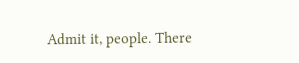Admit it, people. There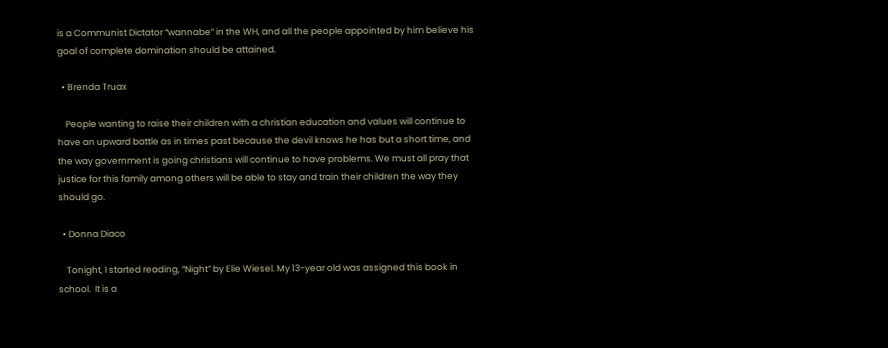is a Communist Dictator “wannabe” in the WH, and all the people appointed by him believe his goal of complete domination should be attained.

  • Brenda Truax

    People wanting to raise their children with a christian education and values will continue to have an upward battle as in times past because the devil knows he has but a short time, and the way government is going christians will continue to have problems. We must all pray that justice for this family among others will be able to stay and train their children the way they should go.

  • Donna Diaco

    Tonight, I started reading, “Night” by Elie Wiesel. My 13-year old was assigned this book in school.  It is a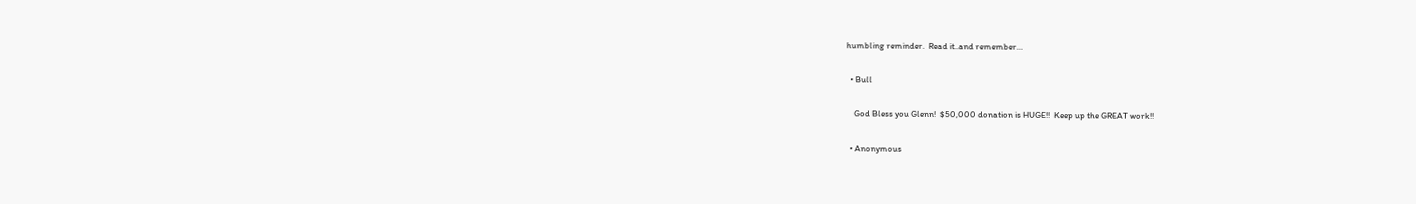humbling reminder.  Read it..and remember…

  • Bull

    God Bless you Glenn!  $50,000 donation is HUGE!!  Keep up the GREAT work!!

  • Anonymous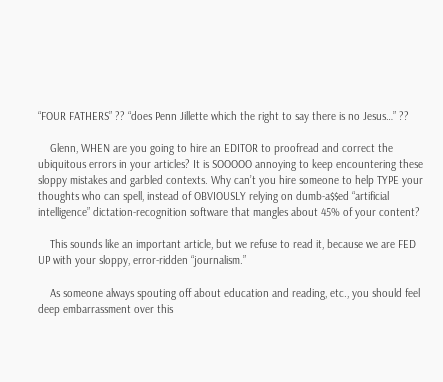“FOUR FATHERS” ?? “does Penn Jillette which the right to say there is no Jesus…” ??

    Glenn, WHEN are you going to hire an EDITOR to proofread and correct the ubiquitous errors in your articles? It is SOOOOO annoying to keep encountering these sloppy mistakes and garbled contexts. Why can’t you hire someone to help TYPE your thoughts who can spell, instead of OBVIOUSLY relying on dumb-a$$ed “artificial intelligence” dictation-recognition software that mangles about 45% of your content?

    This sounds like an important article, but we refuse to read it, because we are FED UP with your sloppy, error-ridden “journalism.”

    As someone always spouting off about education and reading, etc., you should feel deep embarrassment over this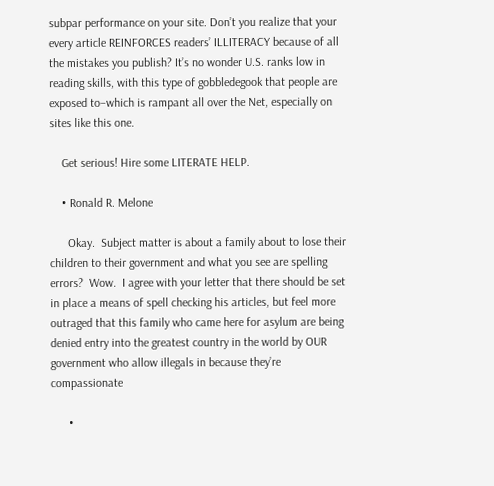subpar performance on your site. Don’t you realize that your every article REINFORCES readers’ ILLITERACY because of all the mistakes you publish? It’s no wonder U.S. ranks low in reading skills, with this type of gobbledegook that people are exposed to–which is rampant all over the Net, especially on sites like this one.

    Get serious! Hire some LITERATE HELP.

    • Ronald R. Melone

      Okay.  Subject matter is about a family about to lose their children to their government and what you see are spelling errors?  Wow.  I agree with your letter that there should be set in place a means of spell checking his articles, but feel more outraged that this family who came here for asylum are being denied entry into the greatest country in the world by OUR government who allow illegals in because they’re compassionate

      •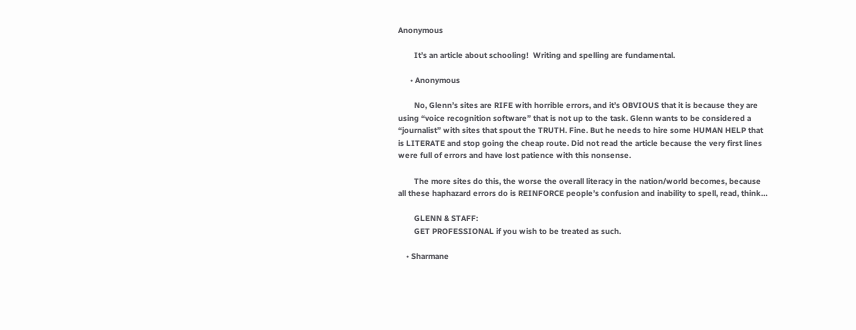Anonymous

        It’s an article about schooling!  Writing and spelling are fundamental.

      • Anonymous

        No, Glenn’s sites are RIFE with horrible errors, and it’s OBVIOUS that it is because they are using “voice recognition software” that is not up to the task. Glenn wants to be considered a “journalist” with sites that spout the TRUTH. Fine. But he needs to hire some HUMAN HELP that is LITERATE and stop going the cheap route. Did not read the article because the very first lines were full of errors and have lost patience with this nonsense.

        The more sites do this, the worse the overall literacy in the nation/world becomes, because all these haphazard errors do is REINFORCE people’s confusion and inability to spell, read, think…

        GLENN & STAFF:
        GET PROFESSIONAL if you wish to be treated as such.

    • Sharmane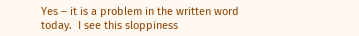Yes – it is a problem in the written word today.  I see this sloppiness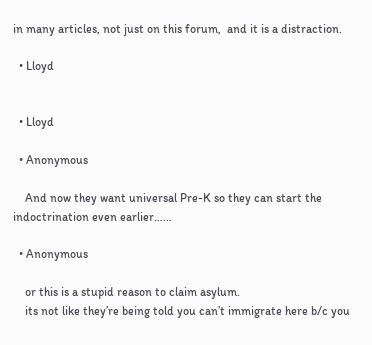in many articles, not just on this forum,  and it is a distraction.

  • Lloyd


  • Lloyd

  • Anonymous

    And now they want universal Pre-K so they can start the indoctrination even earlier……

  • Anonymous

    or this is a stupid reason to claim asylum.
    its not like they’re being told you can’t immigrate here b/c you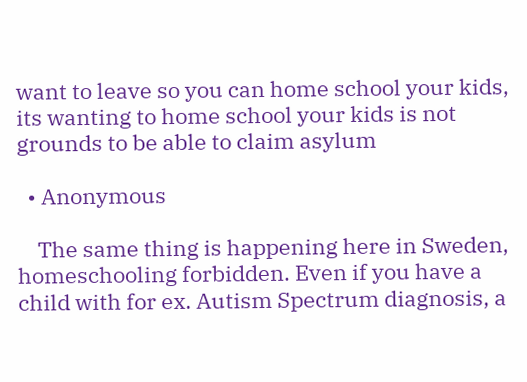want to leave so you can home school your kids, its wanting to home school your kids is not grounds to be able to claim asylum

  • Anonymous

    The same thing is happening here in Sweden, homeschooling forbidden. Even if you have a child with for ex. Autism Spectrum diagnosis, a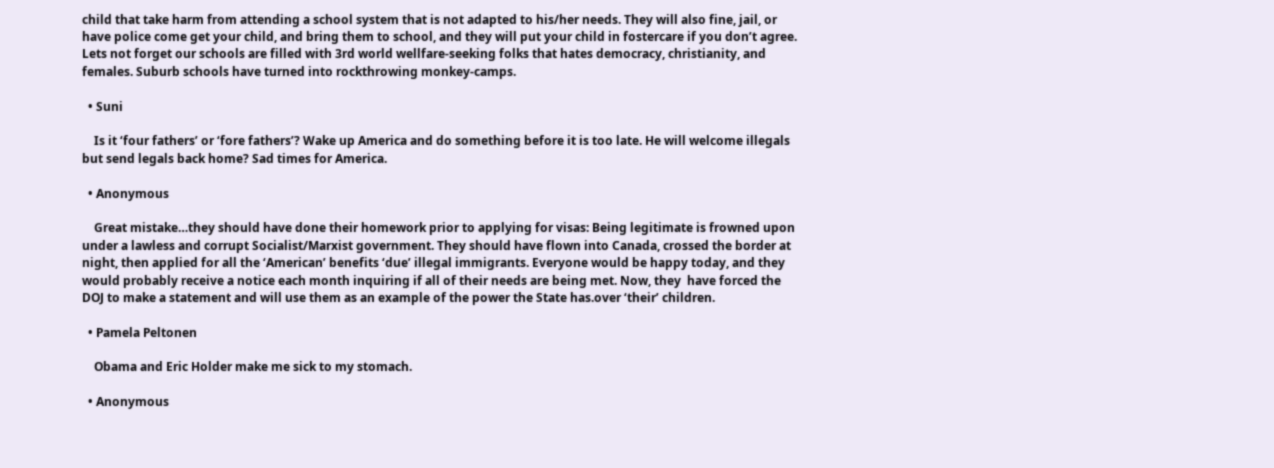child that take harm from attending a school system that is not adapted to his/her needs. They will also fine, jail, or have police come get your child, and bring them to school, and they will put your child in fostercare if you don’t agree. Lets not forget our schools are filled with 3rd world wellfare-seeking folks that hates democracy, christianity, and females. Suburb schools have turned into rockthrowing monkey-camps.

  • Suni

    Is it ‘four fathers’ or ‘fore fathers’? Wake up America and do something before it is too late. He will welcome illegals but send legals back home? Sad times for America.

  • Anonymous

    Great mistake…they should have done their homework prior to applying for visas: Being legitimate is frowned upon under a lawless and corrupt Socialist/Marxist government. They should have flown into Canada, crossed the border at night, then applied for all the ‘American’ benefits ‘due’ illegal immigrants. Everyone would be happy today, and they would probably receive a notice each month inquiring if all of their needs are being met. Now, they  have forced the DOJ to make a statement and will use them as an example of the power the State has.over ‘their’ children.

  • Pamela Peltonen

    Obama and Eric Holder make me sick to my stomach.

  • Anonymous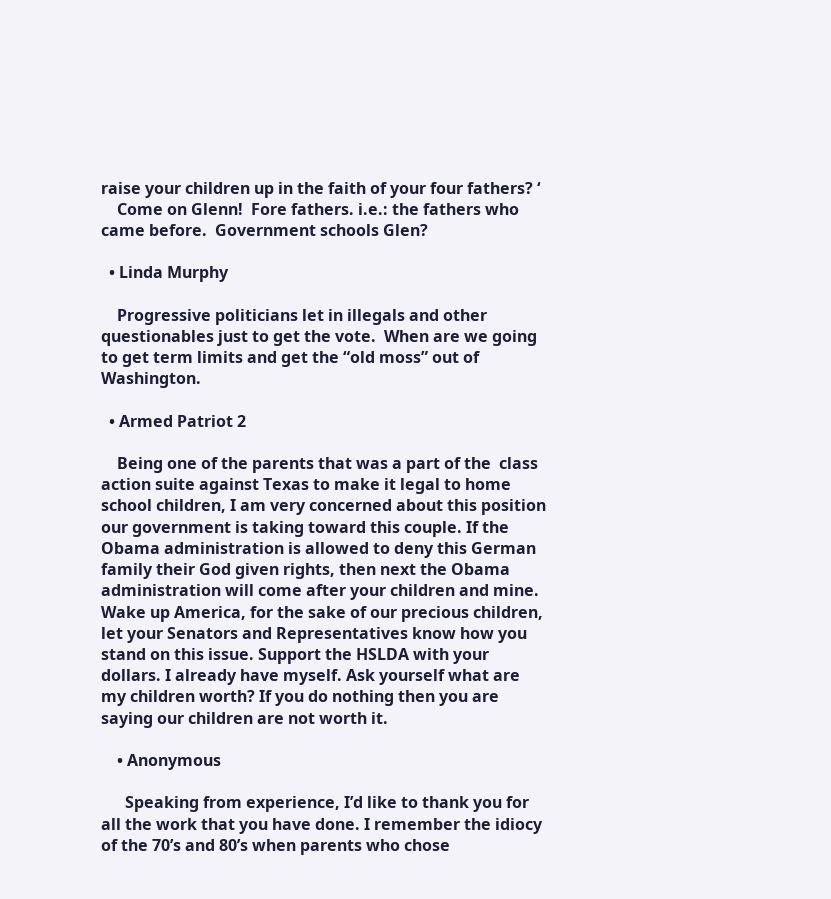raise your children up in the faith of your four fathers? ‘
    Come on Glenn!  Fore fathers. i.e.: the fathers who came before.  Government schools Glen?

  • Linda Murphy

    Progressive politicians let in illegals and other questionables just to get the vote.  When are we going to get term limits and get the “old moss” out of Washington.

  • Armed Patriot 2

    Being one of the parents that was a part of the  class action suite against Texas to make it legal to home school children, I am very concerned about this position our government is taking toward this couple. If the Obama administration is allowed to deny this German family their God given rights, then next the Obama administration will come after your children and mine. Wake up America, for the sake of our precious children, let your Senators and Representatives know how you stand on this issue. Support the HSLDA with your dollars. I already have myself. Ask yourself what are my children worth? If you do nothing then you are saying our children are not worth it.

    • Anonymous

      Speaking from experience, I’d like to thank you for all the work that you have done. I remember the idiocy of the 70’s and 80’s when parents who chose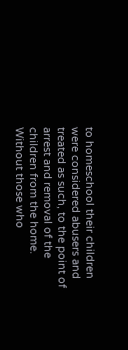to homeschool their children were considered abusers and treated as such, to the point of arrest and removal of the children from the home. Without those who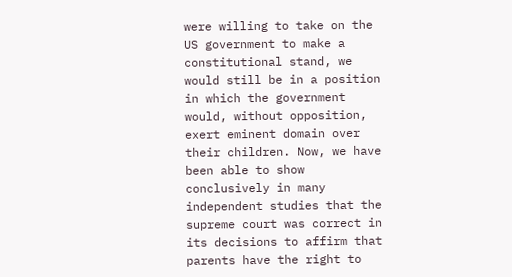were willing to take on the US government to make a constitutional stand, we would still be in a position in which the government would, without opposition, exert eminent domain over their children. Now, we have been able to show conclusively in many independent studies that the supreme court was correct in its decisions to affirm that parents have the right to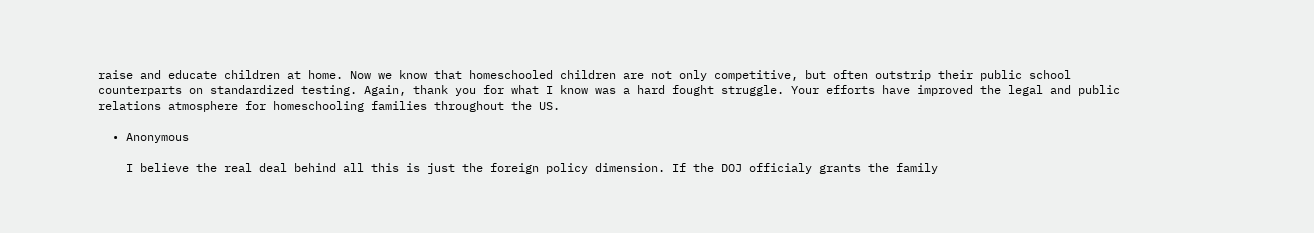raise and educate children at home. Now we know that homeschooled children are not only competitive, but often outstrip their public school counterparts on standardized testing. Again, thank you for what I know was a hard fought struggle. Your efforts have improved the legal and public relations atmosphere for homeschooling families throughout the US.

  • Anonymous

    I believe the real deal behind all this is just the foreign policy dimension. If the DOJ officialy grants the family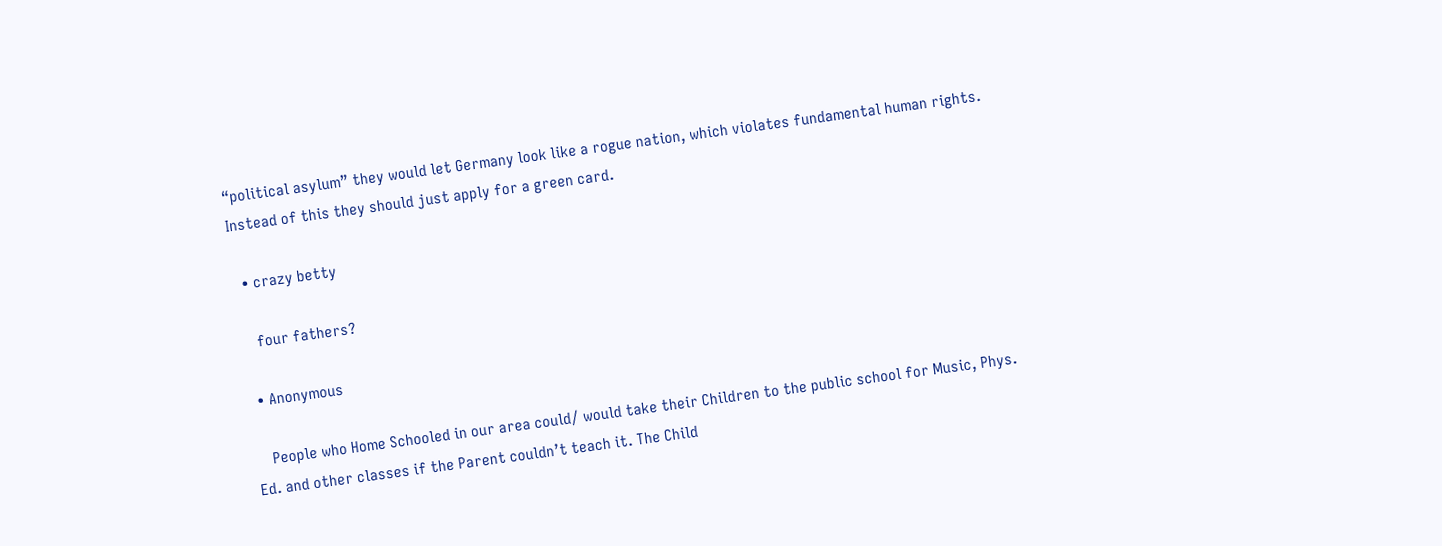“political asylum” they would let Germany look like a rogue nation, which violates fundamental human rights. Instead of this they should just apply for a green card.

  • crazy betty

    four fathers?

  • Anonymous

    People who Home Schooled in our area could/ would take their Children to the public school for Music, Phys. Ed. and other classes if the Parent couldn’t teach it. The Child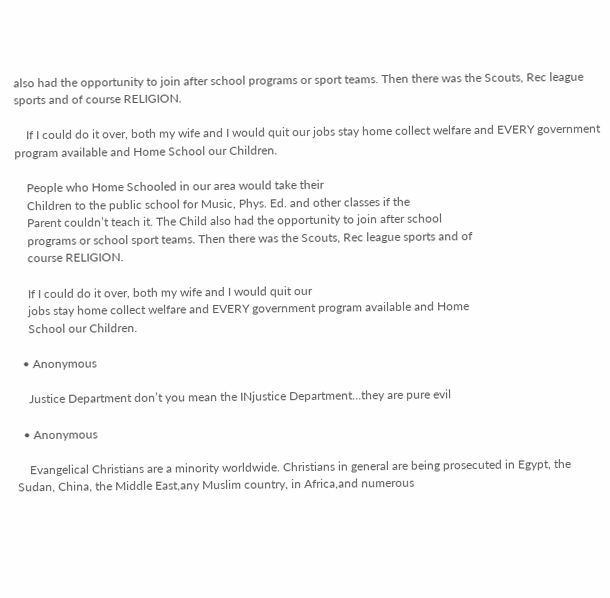also had the opportunity to join after school programs or sport teams. Then there was the Scouts, Rec league sports and of course RELIGION.

    If I could do it over, both my wife and I would quit our jobs stay home collect welfare and EVERY government program available and Home School our Children.

    People who Home Schooled in our area would take their
    Children to the public school for Music, Phys. Ed. and other classes if the
    Parent couldn’t teach it. The Child also had the opportunity to join after school
    programs or school sport teams. Then there was the Scouts, Rec league sports and of
    course RELIGION.

    If I could do it over, both my wife and I would quit our
    jobs stay home collect welfare and EVERY government program available and Home
    School our Children.

  • Anonymous

    Justice Department don’t you mean the INjustice Department…they are pure evil

  • Anonymous

    Evangelical Christians are a minority worldwide. Christians in general are being prosecuted in Egypt, the Sudan, China, the Middle East,any Muslim country, in Africa,and numerous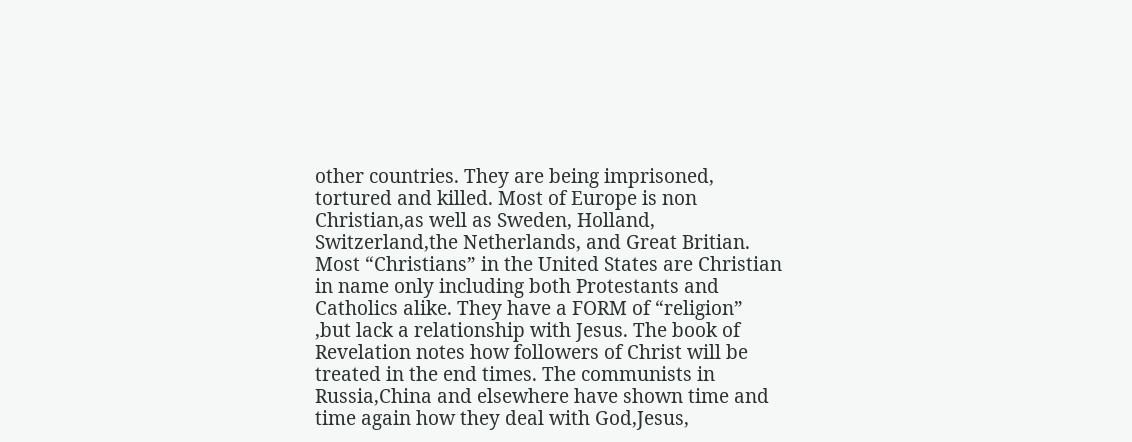other countries. They are being imprisoned, tortured and killed. Most of Europe is non Christian,as well as Sweden, Holland, Switzerland,the Netherlands, and Great Britian. Most “Christians” in the United States are Christian in name only including both Protestants and Catholics alike. They have a FORM of “religion” ,but lack a relationship with Jesus. The book of Revelation notes how followers of Christ will be treated in the end times. The communists in Russia,China and elsewhere have shown time and time again how they deal with God,Jesus,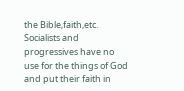the Bible,faith,etc. Socialists and progressives have no use for the things of God and put their faith in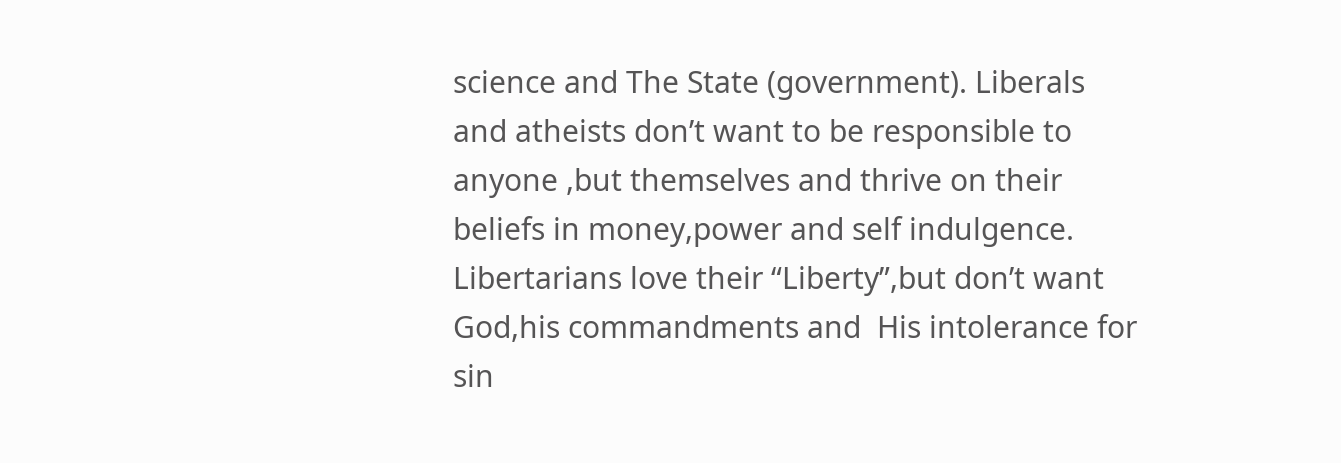science and The State (government). Liberals and atheists don’t want to be responsible to anyone ,but themselves and thrive on their beliefs in money,power and self indulgence. Libertarians love their “Liberty”,but don’t want God,his commandments and  His intolerance for sin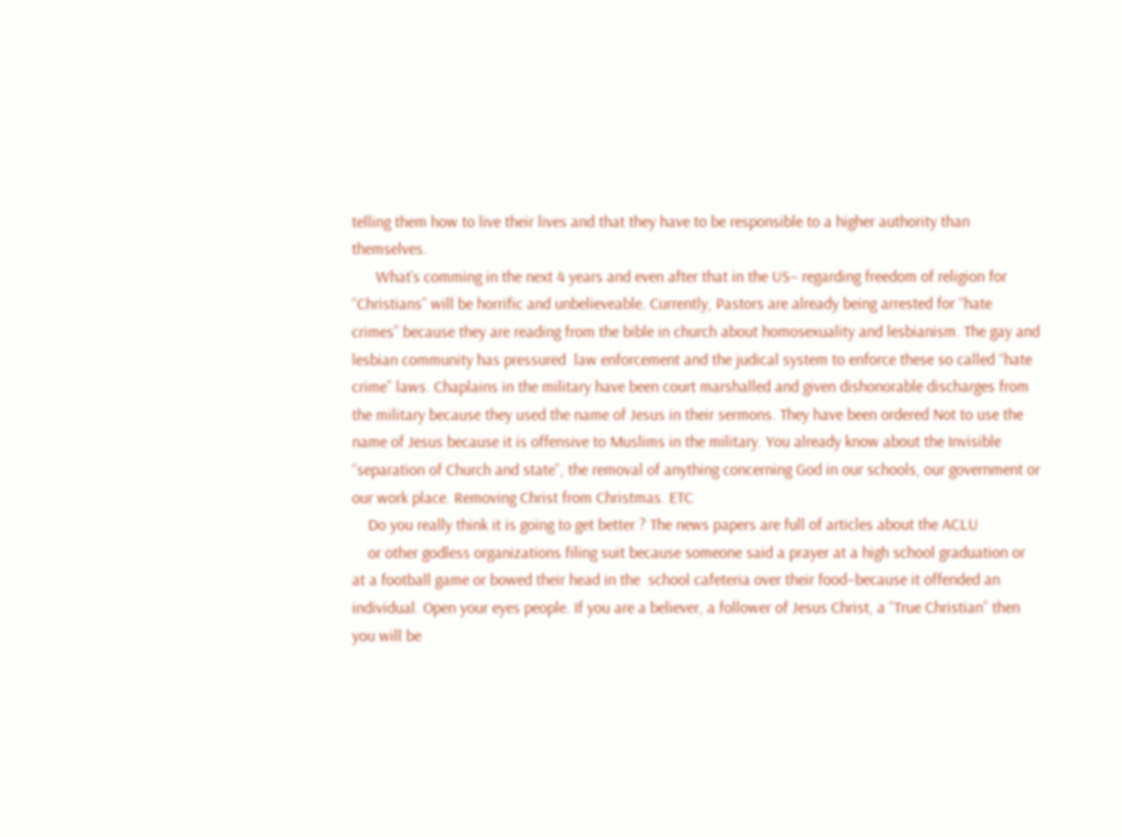telling them how to live their lives and that they have to be responsible to a higher authority than themselves.
      What’s comming in the next 4 years and even after that in the US– regarding freedom of religion for “Christians” will be horrific and unbelieveable. Currently, Pastors are already being arrested for “hate crimes” because they are reading from the bible in church about homosexuality and lesbianism. The gay and lesbian community has pressured  law enforcement and the judical system to enforce these so called “hate crime” laws. Chaplains in the military have been court marshalled and given dishonorable discharges from the military because they used the name of Jesus in their sermons. They have been ordered Not to use the name of Jesus because it is offensive to Muslims in the military. You already know about the Invisible “separation of Church and state”, the removal of anything concerning God in our schools, our government or our work place. Removing Christ from Christmas. ETC
    Do you really think it is going to get better ? The news papers are full of articles about the ACLU
    or other godless organizations filing suit because someone said a prayer at a high school graduation or at a football game or bowed their head in the  school cafeteria over their food–because it offended an individual. Open your eyes people. If you are a believer, a follower of Jesus Christ, a “True Christian” then you will be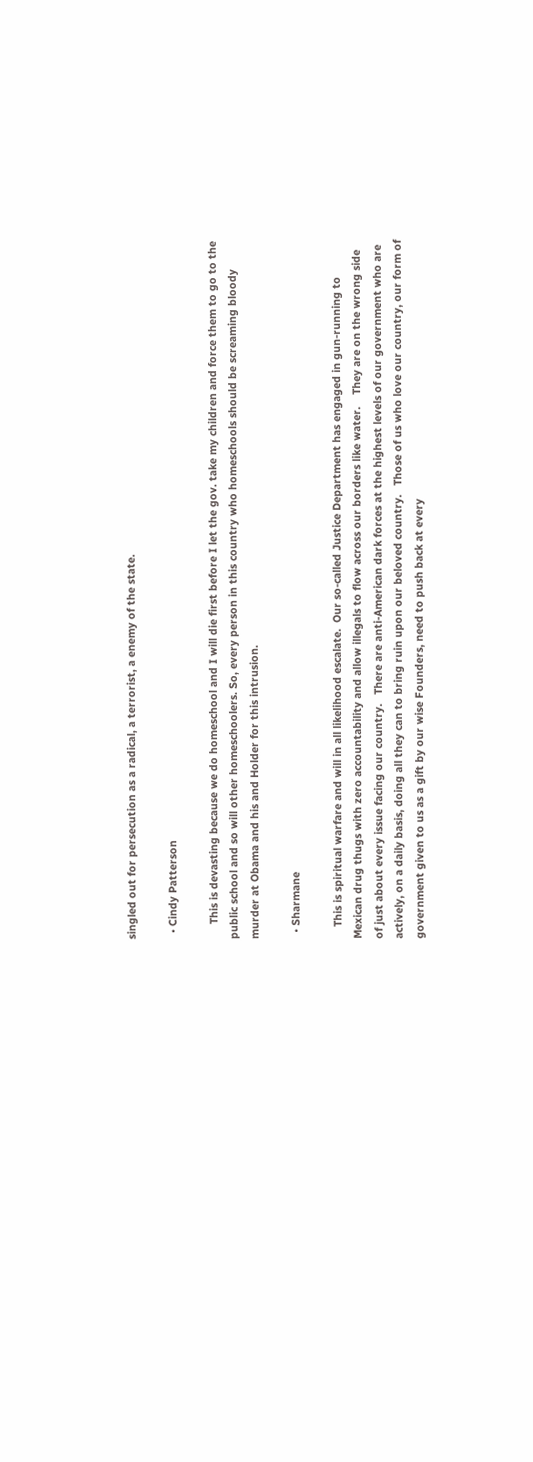singled out for persecution as a radical, a terrorist, a enemy of the state.

  • Cindy Patterson

     This is devasting because we do homeschool and I will die first before I let the gov. take my children and force them to go to the public school and so will other homeschoolers. So, every person in this country who homeschools should be screaming bloody murder at Obama and his and Holder for this intrusion.

  • Sharmane

    This is spiritual warfare and will in all likelihood escalate.  Our so-called Justice Department has engaged in gun-running to Mexican drug thugs with zero accountability and allow illegals to flow across our borders like water.    They are on the wrong side of just about every issue facing our country.   There are anti-American dark forces at the highest levels of our government who are actively, on a daily basis, doing all they can to bring ruin upon our beloved country.   Those of us who love our country, our form of government given to us as a gift by our wise Founders, need to push back at every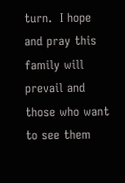turn.  I hope and pray this family will prevail and those who want to see them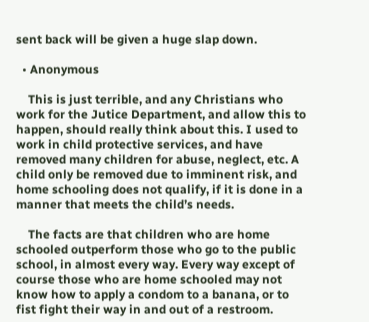sent back will be given a huge slap down.

  • Anonymous

    This is just terrible, and any Christians who work for the Jutice Department, and allow this to happen, should really think about this. I used to work in child protective services, and have removed many children for abuse, neglect, etc. A child only be removed due to imminent risk, and home schooling does not qualify, if it is done in a manner that meets the child’s needs.

    The facts are that children who are home schooled outperform those who go to the public school, in almost every way. Every way except of course those who are home schooled may not know how to apply a condom to a banana, or to fist fight their way in and out of a restroom.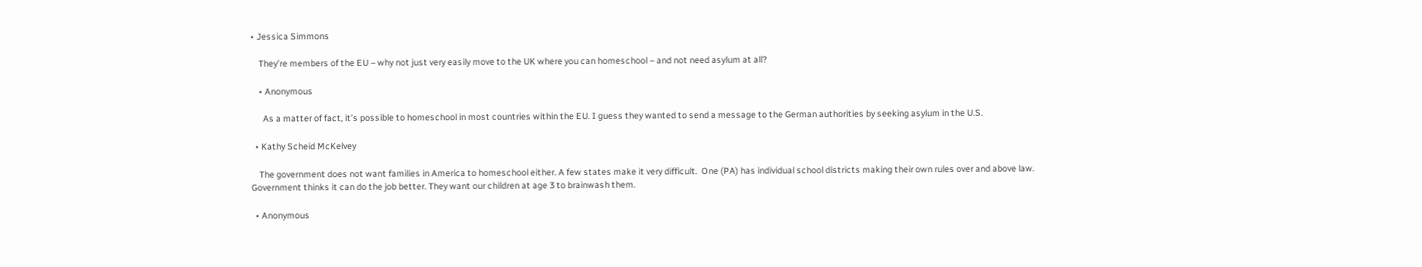• Jessica Simmons

    They’re members of the EU – why not just very easily move to the UK where you can homeschool – and not need asylum at all?

    • Anonymous

      As a matter of fact, it’s possible to homeschool in most countries within the EU. I guess they wanted to send a message to the German authorities by seeking asylum in the U.S.

  • Kathy Scheid McKelvey

    The government does not want families in America to homeschool either. A few states make it very difficult.  One (PA) has individual school districts making their own rules over and above law. Government thinks it can do the job better. They want our children at age 3 to brainwash them.

  • Anonymous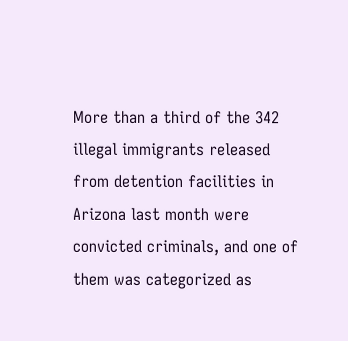More than a third of the 342 illegal immigrants released from detention facilities in Arizona last month were convicted criminals, and one of them was categorized as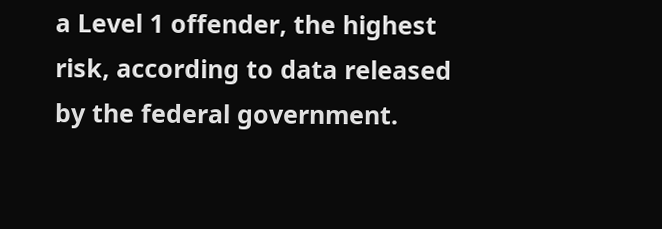a Level 1 offender, the highest risk, according to data released by the federal government.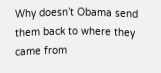Why doesn’t Obama send them back to where they came from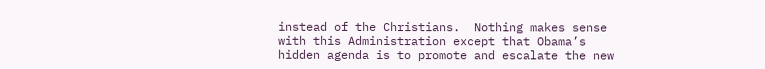instead of the Christians.  Nothing makes sense with this Administration except that Obama’s hidden agenda is to promote and escalate the new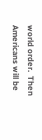world order.  Then Americans will be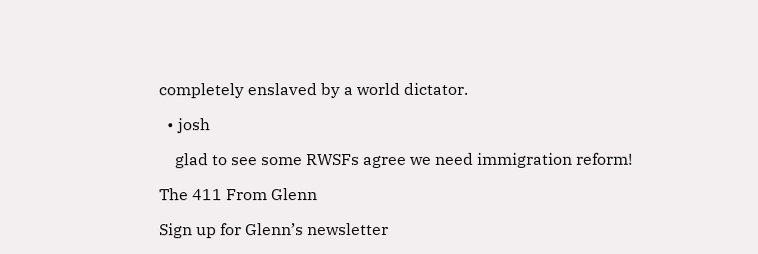completely enslaved by a world dictator.

  • josh

    glad to see some RWSFs agree we need immigration reform!

The 411 From Glenn

Sign up for Glenn’s newsletter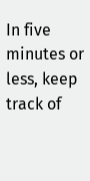In five minutes or less, keep track of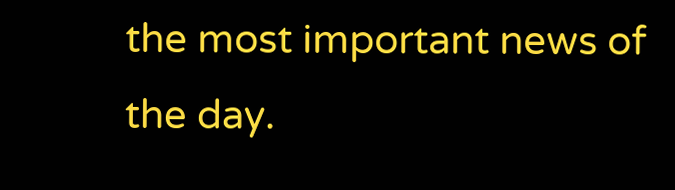the most important news of the day.